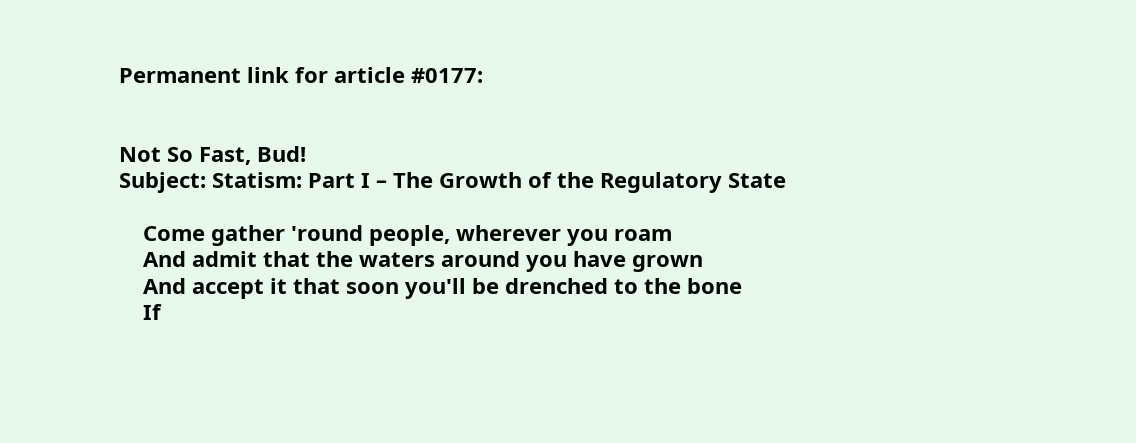Permanent link for article #0177:


Not So Fast, Bud!
Subject: Statism: Part I – The Growth of the Regulatory State

    Come gather 'round people, wherever you roam
    And admit that the waters around you have grown
    And accept it that soon you'll be drenched to the bone
    If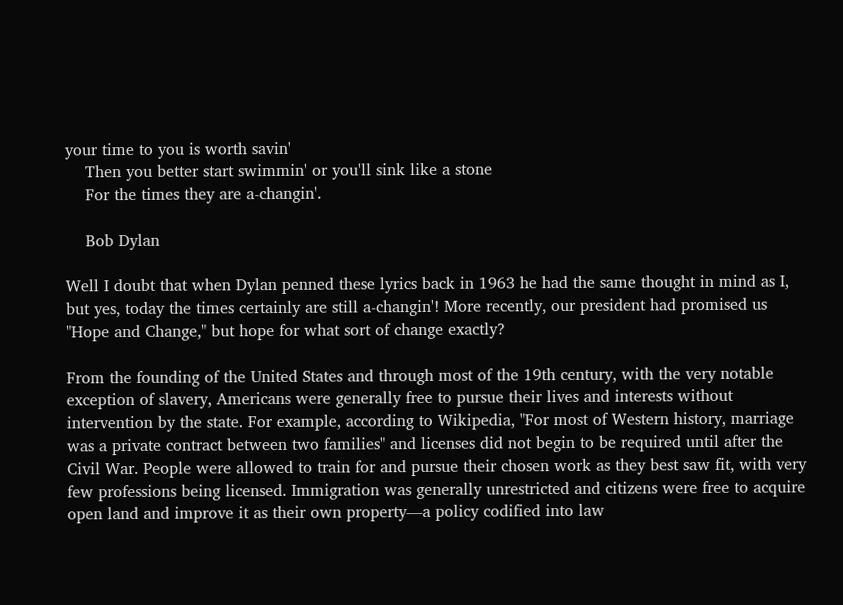your time to you is worth savin'
    Then you better start swimmin' or you'll sink like a stone
    For the times they are a-changin'.

    Bob Dylan

Well I doubt that when Dylan penned these lyrics back in 1963 he had the same thought in mind as I, but yes, today the times certainly are still a-changin'! More recently, our president had promised us "Hope and Change," but hope for what sort of change exactly?

From the founding of the United States and through most of the 19th century, with the very notable exception of slavery, Americans were generally free to pursue their lives and interests without intervention by the state. For example, according to Wikipedia, "For most of Western history, marriage was a private contract between two families" and licenses did not begin to be required until after the Civil War. People were allowed to train for and pursue their chosen work as they best saw fit, with very few professions being licensed. Immigration was generally unrestricted and citizens were free to acquire open land and improve it as their own property—a policy codified into law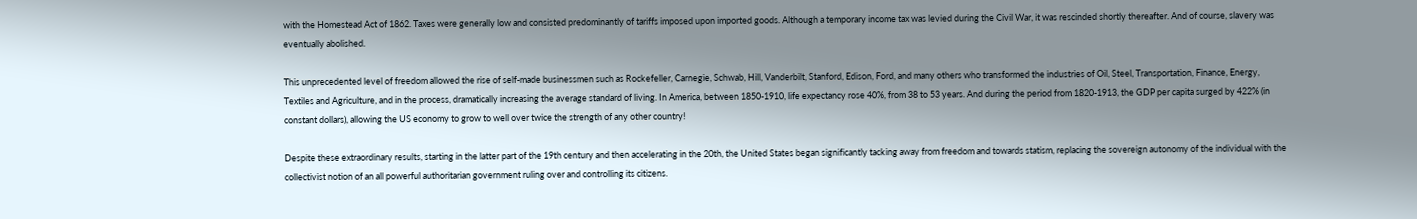with the Homestead Act of 1862. Taxes were generally low and consisted predominantly of tariffs imposed upon imported goods. Although a temporary income tax was levied during the Civil War, it was rescinded shortly thereafter. And of course, slavery was eventually abolished.

This unprecedented level of freedom allowed the rise of self-made businessmen such as Rockefeller, Carnegie, Schwab, Hill, Vanderbilt, Stanford, Edison, Ford, and many others who transformed the industries of Oil, Steel, Transportation, Finance, Energy, Textiles and Agriculture, and in the process, dramatically increasing the average standard of living. In America, between 1850-1910, life expectancy rose 40%, from 38 to 53 years. And during the period from 1820-1913, the GDP per capita surged by 422% (in constant dollars), allowing the US economy to grow to well over twice the strength of any other country!

Despite these extraordinary results, starting in the latter part of the 19th century and then accelerating in the 20th, the United States began significantly tacking away from freedom and towards statism, replacing the sovereign autonomy of the individual with the collectivist notion of an all powerful authoritarian government ruling over and controlling its citizens.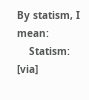By statism, I mean:
    Statism:   [via]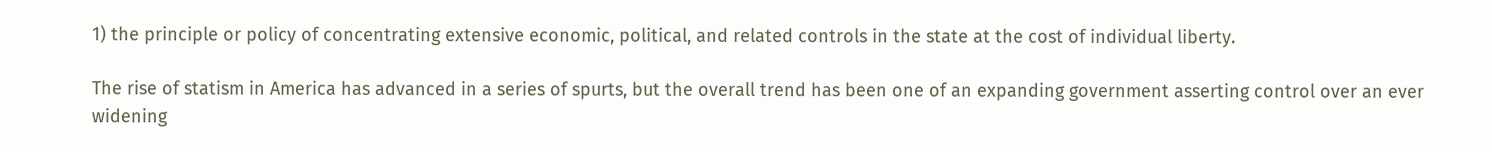1) the principle or policy of concentrating extensive economic, political, and related controls in the state at the cost of individual liberty.

The rise of statism in America has advanced in a series of spurts, but the overall trend has been one of an expanding government asserting control over an ever widening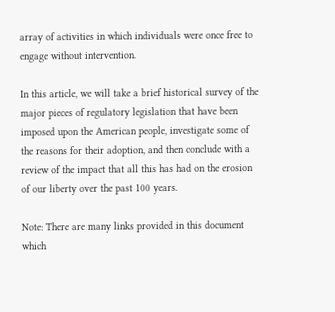array of activities in which individuals were once free to engage without intervention.

In this article, we will take a brief historical survey of the major pieces of regulatory legislation that have been imposed upon the American people, investigate some of the reasons for their adoption, and then conclude with a review of the impact that all this has had on the erosion of our liberty over the past 100 years.

Note: There are many links provided in this document which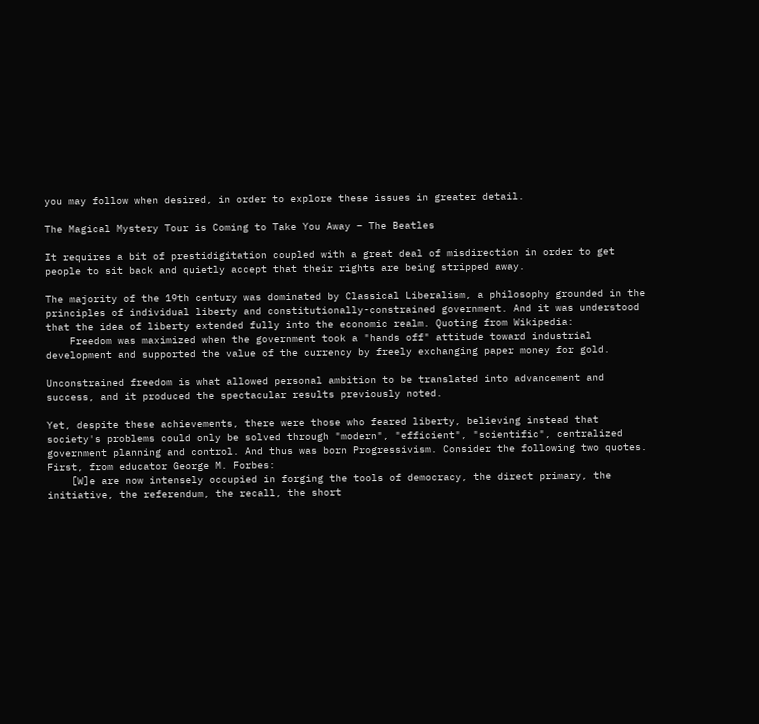you may follow when desired, in order to explore these issues in greater detail.

The Magical Mystery Tour is Coming to Take You Away – The Beatles

It requires a bit of prestidigitation coupled with a great deal of misdirection in order to get people to sit back and quietly accept that their rights are being stripped away.

The majority of the 19th century was dominated by Classical Liberalism, a philosophy grounded in the principles of individual liberty and constitutionally-constrained government. And it was understood that the idea of liberty extended fully into the economic realm. Quoting from Wikipedia:
    Freedom was maximized when the government took a "hands off" attitude toward industrial development and supported the value of the currency by freely exchanging paper money for gold.

Unconstrained freedom is what allowed personal ambition to be translated into advancement and success, and it produced the spectacular results previously noted.

Yet, despite these achievements, there were those who feared liberty, believing instead that society's problems could only be solved through "modern", "efficient", "scientific", centralized government planning and control. And thus was born Progressivism. Consider the following two quotes. First, from educator George M. Forbes:
    [W]e are now intensely occupied in forging the tools of democracy, the direct primary, the initiative, the referendum, the recall, the short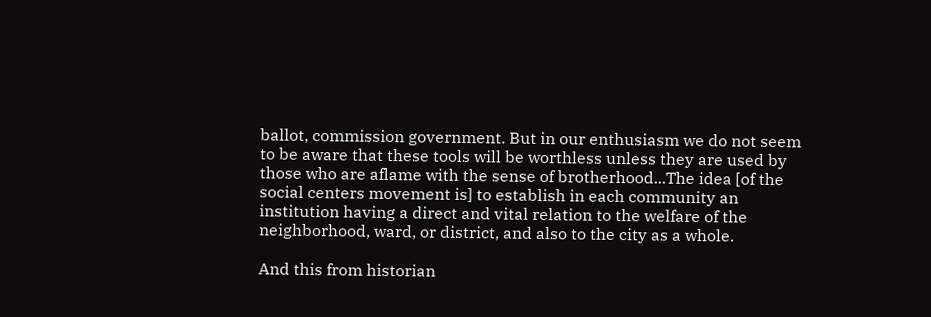ballot, commission government. But in our enthusiasm we do not seem to be aware that these tools will be worthless unless they are used by those who are aflame with the sense of brotherhood...The idea [of the social centers movement is] to establish in each community an institution having a direct and vital relation to the welfare of the neighborhood, ward, or district, and also to the city as a whole.

And this from historian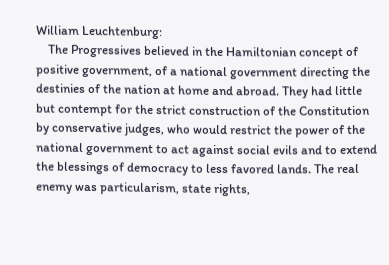William Leuchtenburg:
    The Progressives believed in the Hamiltonian concept of positive government, of a national government directing the destinies of the nation at home and abroad. They had little but contempt for the strict construction of the Constitution by conservative judges, who would restrict the power of the national government to act against social evils and to extend the blessings of democracy to less favored lands. The real enemy was particularism, state rights,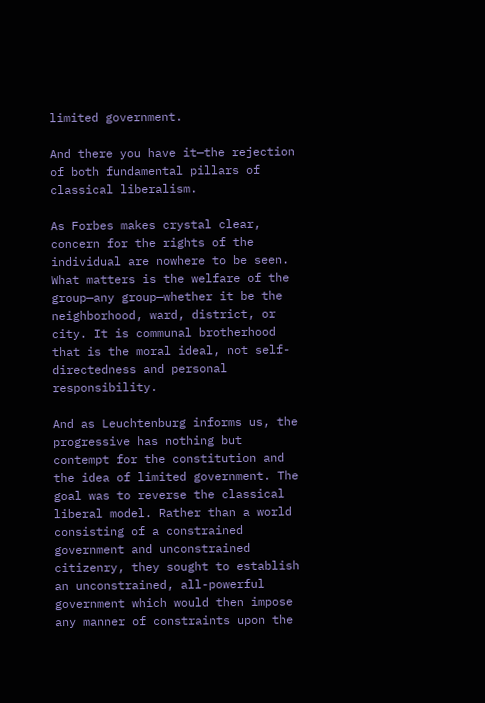limited government.

And there you have it—the rejection of both fundamental pillars of classical liberalism.

As Forbes makes crystal clear, concern for the rights of the individual are nowhere to be seen. What matters is the welfare of the group—any group—whether it be the neighborhood, ward, district, or city. It is communal brotherhood that is the moral ideal, not self-directedness and personal responsibility.

And as Leuchtenburg informs us, the progressive has nothing but contempt for the constitution and the idea of limited government. The goal was to reverse the classical liberal model. Rather than a world consisting of a constrained government and unconstrained citizenry, they sought to establish an unconstrained, all-powerful government which would then impose any manner of constraints upon the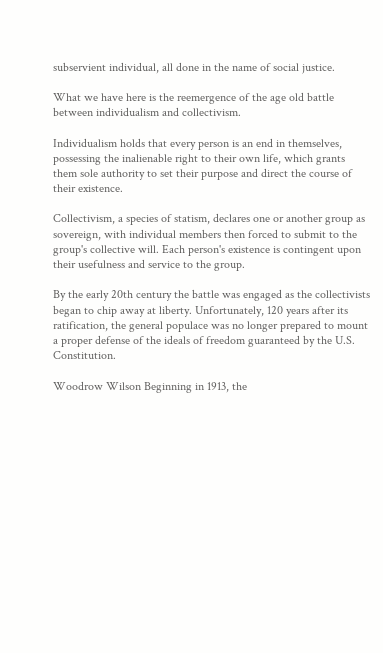subservient individual, all done in the name of social justice.

What we have here is the reemergence of the age old battle between individualism and collectivism.

Individualism holds that every person is an end in themselves, possessing the inalienable right to their own life, which grants them sole authority to set their purpose and direct the course of their existence.

Collectivism, a species of statism, declares one or another group as sovereign, with individual members then forced to submit to the group's collective will. Each person's existence is contingent upon their usefulness and service to the group.

By the early 20th century the battle was engaged as the collectivists began to chip away at liberty. Unfortunately, 120 years after its ratification, the general populace was no longer prepared to mount a proper defense of the ideals of freedom guaranteed by the U.S. Constitution.

Woodrow Wilson Beginning in 1913, the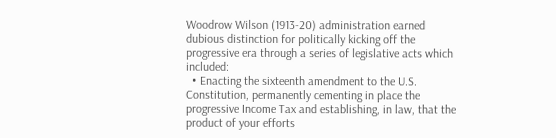Woodrow Wilson (1913-20) administration earned dubious distinction for politically kicking off the progressive era through a series of legislative acts which included:
  • Enacting the sixteenth amendment to the U.S. Constitution, permanently cementing in place the progressive Income Tax and establishing, in law, that the product of your efforts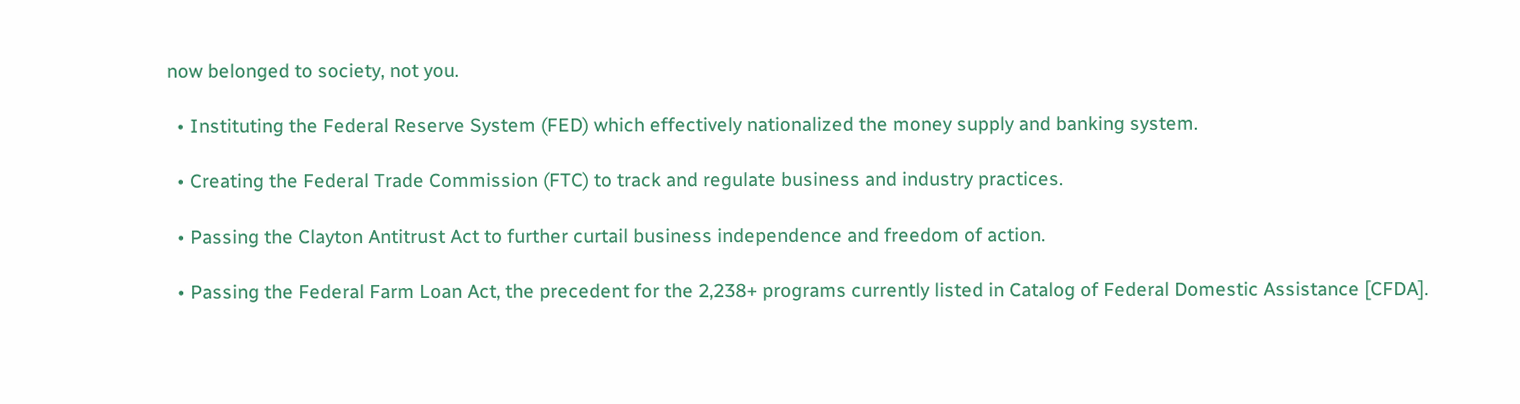now belonged to society, not you.

  • Instituting the Federal Reserve System (FED) which effectively nationalized the money supply and banking system.

  • Creating the Federal Trade Commission (FTC) to track and regulate business and industry practices.

  • Passing the Clayton Antitrust Act to further curtail business independence and freedom of action.

  • Passing the Federal Farm Loan Act, the precedent for the 2,238+ programs currently listed in Catalog of Federal Domestic Assistance [CFDA].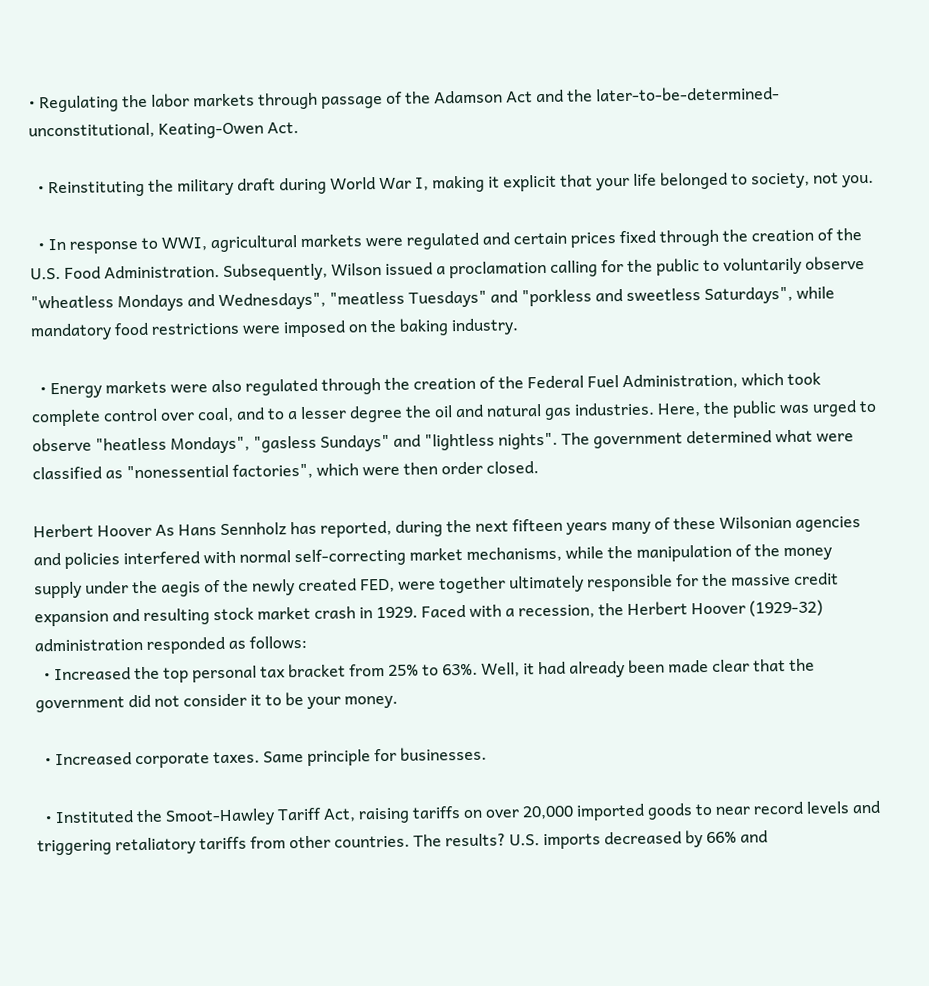• Regulating the labor markets through passage of the Adamson Act and the later-to-be-determined-unconstitutional, Keating-Owen Act.

  • Reinstituting the military draft during World War I, making it explicit that your life belonged to society, not you.

  • In response to WWI, agricultural markets were regulated and certain prices fixed through the creation of the U.S. Food Administration. Subsequently, Wilson issued a proclamation calling for the public to voluntarily observe "wheatless Mondays and Wednesdays", "meatless Tuesdays" and "porkless and sweetless Saturdays", while mandatory food restrictions were imposed on the baking industry.

  • Energy markets were also regulated through the creation of the Federal Fuel Administration, which took complete control over coal, and to a lesser degree the oil and natural gas industries. Here, the public was urged to observe "heatless Mondays", "gasless Sundays" and "lightless nights". The government determined what were classified as "nonessential factories", which were then order closed.

Herbert Hoover As Hans Sennholz has reported, during the next fifteen years many of these Wilsonian agencies and policies interfered with normal self-correcting market mechanisms, while the manipulation of the money supply under the aegis of the newly created FED, were together ultimately responsible for the massive credit expansion and resulting stock market crash in 1929. Faced with a recession, the Herbert Hoover (1929-32) administration responded as follows:
  • Increased the top personal tax bracket from 25% to 63%. Well, it had already been made clear that the government did not consider it to be your money.

  • Increased corporate taxes. Same principle for businesses.

  • Instituted the Smoot-Hawley Tariff Act, raising tariffs on over 20,000 imported goods to near record levels and triggering retaliatory tariffs from other countries. The results? U.S. imports decreased by 66% and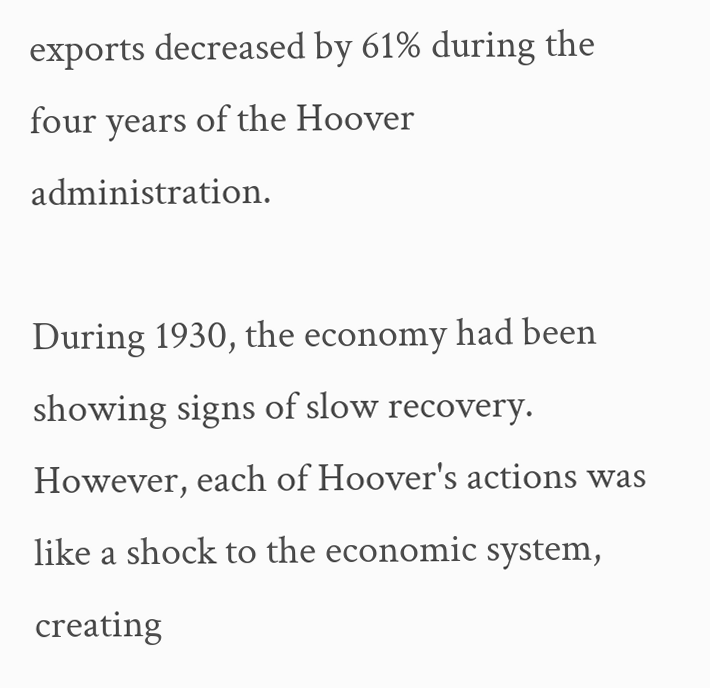exports decreased by 61% during the four years of the Hoover administration.

During 1930, the economy had been showing signs of slow recovery. However, each of Hoover's actions was like a shock to the economic system, creating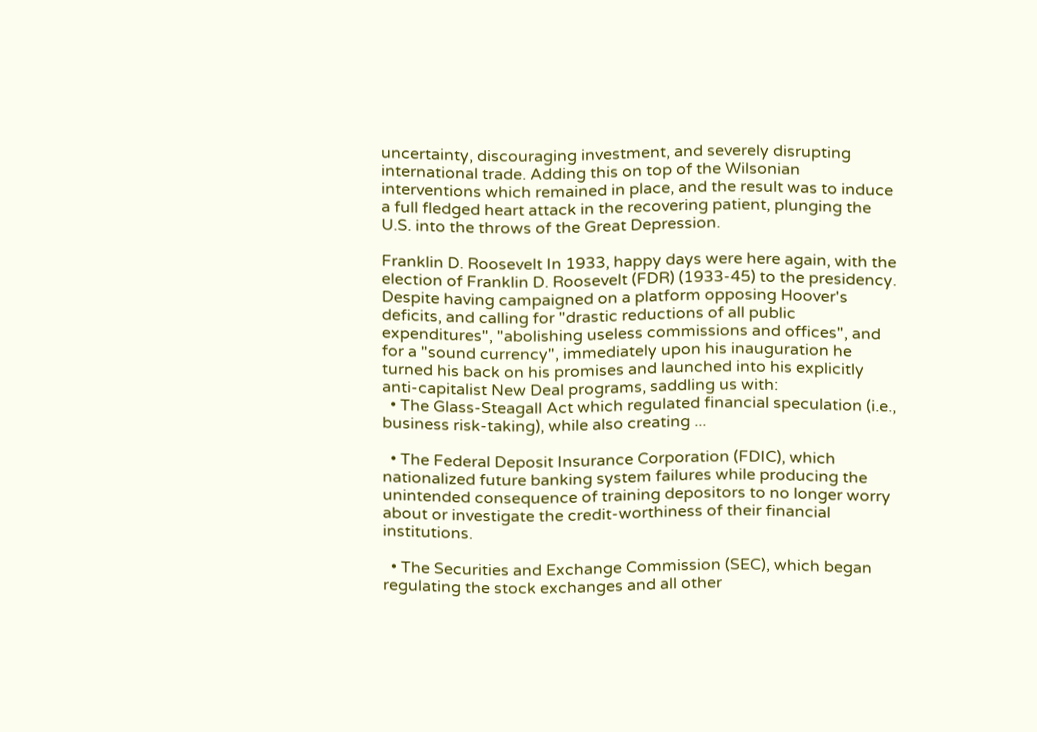uncertainty, discouraging investment, and severely disrupting international trade. Adding this on top of the Wilsonian interventions which remained in place, and the result was to induce a full fledged heart attack in the recovering patient, plunging the U.S. into the throws of the Great Depression.

Franklin D. Roosevelt In 1933, happy days were here again, with the election of Franklin D. Roosevelt (FDR) (1933-45) to the presidency. Despite having campaigned on a platform opposing Hoover's deficits, and calling for "drastic reductions of all public expenditures", "abolishing useless commissions and offices", and for a "sound currency", immediately upon his inauguration he turned his back on his promises and launched into his explicitly anti-capitalist New Deal programs, saddling us with:
  • The Glass-Steagall Act which regulated financial speculation (i.e., business risk-taking), while also creating ...

  • The Federal Deposit Insurance Corporation (FDIC), which nationalized future banking system failures while producing the unintended consequence of training depositors to no longer worry about or investigate the credit-worthiness of their financial institutions.

  • The Securities and Exchange Commission (SEC), which began regulating the stock exchanges and all other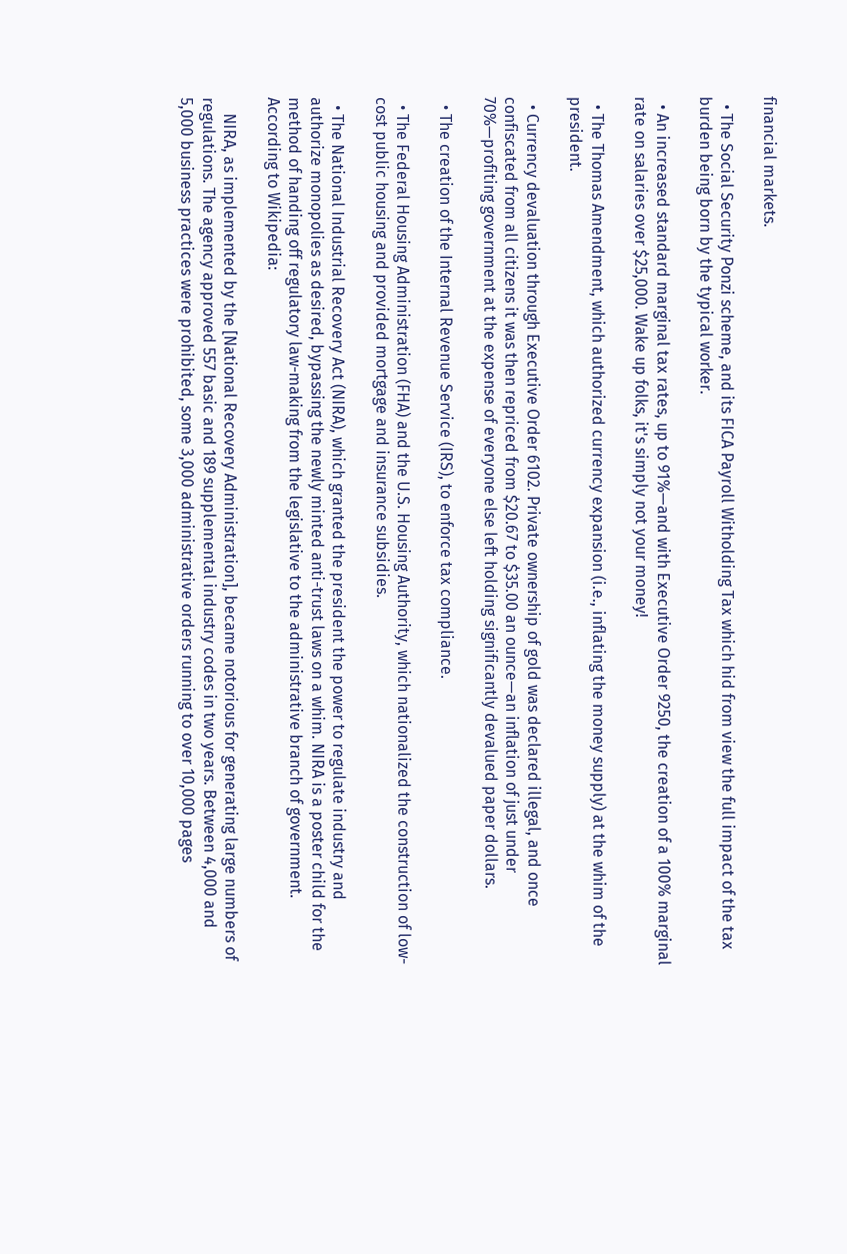financial markets.

  • The Social Security Ponzi scheme, and its FICA Payroll Witholding Tax which hid from view the full impact of the tax burden being born by the typical worker.

  • An increased standard marginal tax rates, up to 91%—and with Executive Order 9250, the creation of a 100% marginal rate on salaries over $25,000. Wake up folks, it's simply not your money!

  • The Thomas Amendment, which authorized currency expansion (i.e., inflating the money supply) at the whim of the president.

  • Currency devaluation through Executive Order 6102. Private ownership of gold was declared illegal, and once confiscated from all citizens it was then repriced from $20.67 to $35.00 an ounce—an inflation of just under 70%—profiting government at the expense of everyone else left holding significantly devalued paper dollars.

  • The creation of the Internal Revenue Service (IRS), to enforce tax compliance.

  • The Federal Housing Administration (FHA) and the U.S. Housing Authority, which nationalized the construction of low-cost public housing and provided mortgage and insurance subsidies.

  • The National Industrial Recovery Act (NIRA), which granted the president the power to regulate industry and authorize monopolies as desired, bypassing the newly minted anti-trust laws on a whim. NIRA is a poster child for the method of handing off regulatory law-making from the legislative to the administrative branch of government. According to Wikipedia:

    NIRA, as implemented by the [National Recovery Administration], became notorious for generating large numbers of regulations. The agency approved 557 basic and 189 supplemental industry codes in two years. Between 4,000 and 5,000 business practices were prohibited, some 3,000 administrative orders running to over 10,000 pages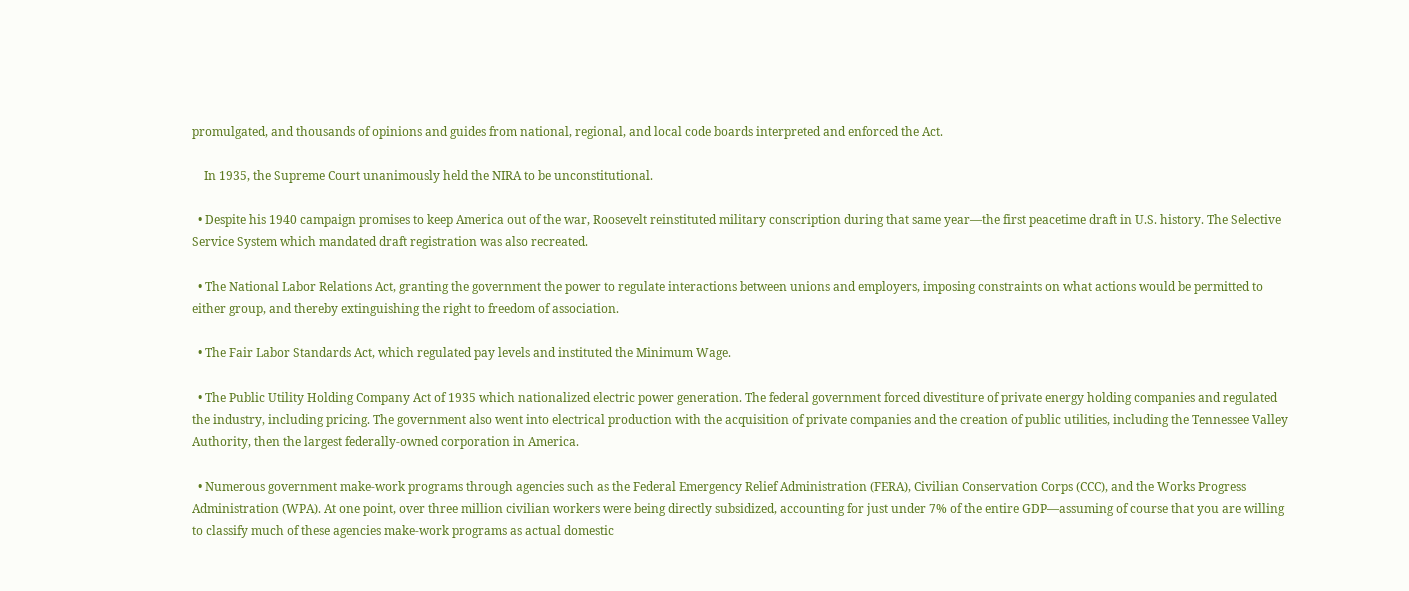promulgated, and thousands of opinions and guides from national, regional, and local code boards interpreted and enforced the Act.

    In 1935, the Supreme Court unanimously held the NIRA to be unconstitutional.

  • Despite his 1940 campaign promises to keep America out of the war, Roosevelt reinstituted military conscription during that same year—the first peacetime draft in U.S. history. The Selective Service System which mandated draft registration was also recreated.

  • The National Labor Relations Act, granting the government the power to regulate interactions between unions and employers, imposing constraints on what actions would be permitted to either group, and thereby extinguishing the right to freedom of association.

  • The Fair Labor Standards Act, which regulated pay levels and instituted the Minimum Wage.

  • The Public Utility Holding Company Act of 1935 which nationalized electric power generation. The federal government forced divestiture of private energy holding companies and regulated the industry, including pricing. The government also went into electrical production with the acquisition of private companies and the creation of public utilities, including the Tennessee Valley Authority, then the largest federally-owned corporation in America.

  • Numerous government make-work programs through agencies such as the Federal Emergency Relief Administration (FERA), Civilian Conservation Corps (CCC), and the Works Progress Administration (WPA). At one point, over three million civilian workers were being directly subsidized, accounting for just under 7% of the entire GDP—assuming of course that you are willing to classify much of these agencies make-work programs as actual domestic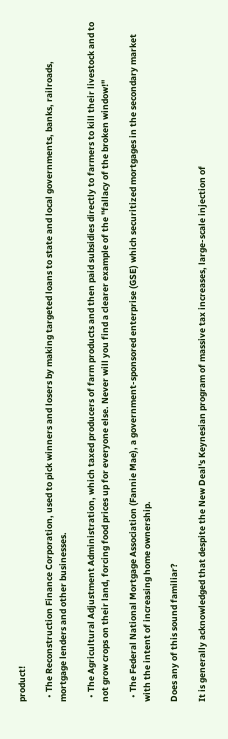product!

  • The Reconstruction Finance Corporation, used to pick winners and losers by making targeted loans to state and local governments, banks, railroads, mortgage lenders and other businesses.

  • The Agricultural Adjustment Administration, which taxed producers of farm products and then paid subsidies directly to farmers to kill their livestock and to not grow crops on their land, forcing food prices up for everyone else. Never will you find a clearer example of the "fallacy of the broken window!"

  • The Federal National Mortgage Association (Fannie Mae), a government-sponsored enterprise (GSE) which securitized mortgages in the secondary market with the intent of increasing home ownership.

Does any of this sound familiar?

It is generally acknowledged that despite the New Deal's Keynesian program of massive tax increases, large-scale injection of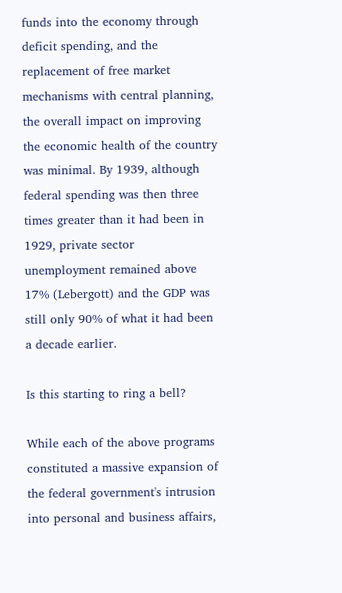funds into the economy through deficit spending, and the replacement of free market mechanisms with central planning, the overall impact on improving the economic health of the country was minimal. By 1939, although federal spending was then three times greater than it had been in 1929, private sector unemployment remained above 17% (Lebergott) and the GDP was still only 90% of what it had been a decade earlier.

Is this starting to ring a bell?

While each of the above programs constituted a massive expansion of the federal government's intrusion into personal and business affairs,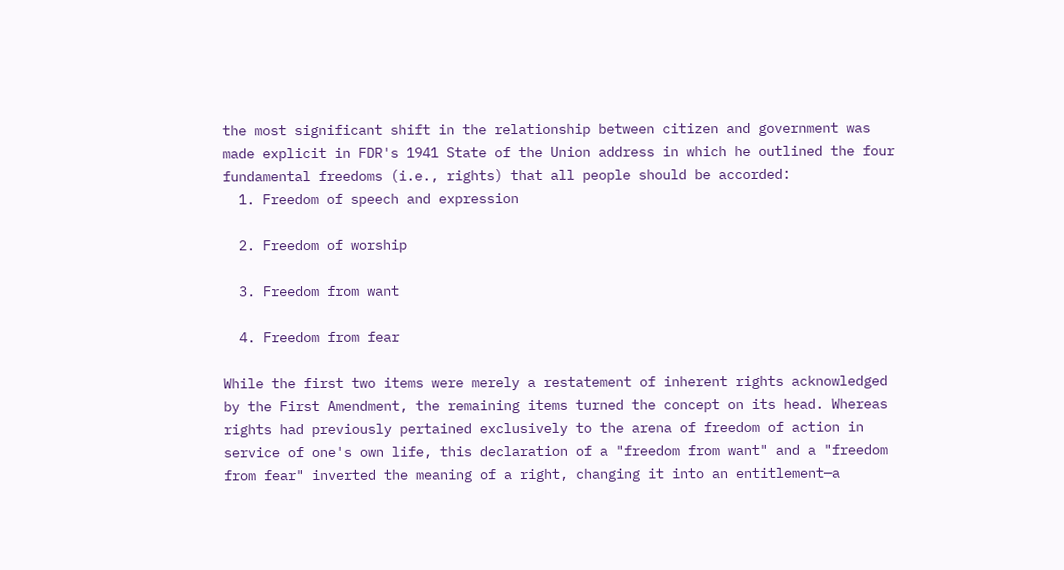the most significant shift in the relationship between citizen and government was made explicit in FDR's 1941 State of the Union address in which he outlined the four fundamental freedoms (i.e., rights) that all people should be accorded:
  1. Freedom of speech and expression

  2. Freedom of worship

  3. Freedom from want

  4. Freedom from fear

While the first two items were merely a restatement of inherent rights acknowledged by the First Amendment, the remaining items turned the concept on its head. Whereas rights had previously pertained exclusively to the arena of freedom of action in service of one's own life, this declaration of a "freedom from want" and a "freedom from fear" inverted the meaning of a right, changing it into an entitlement—a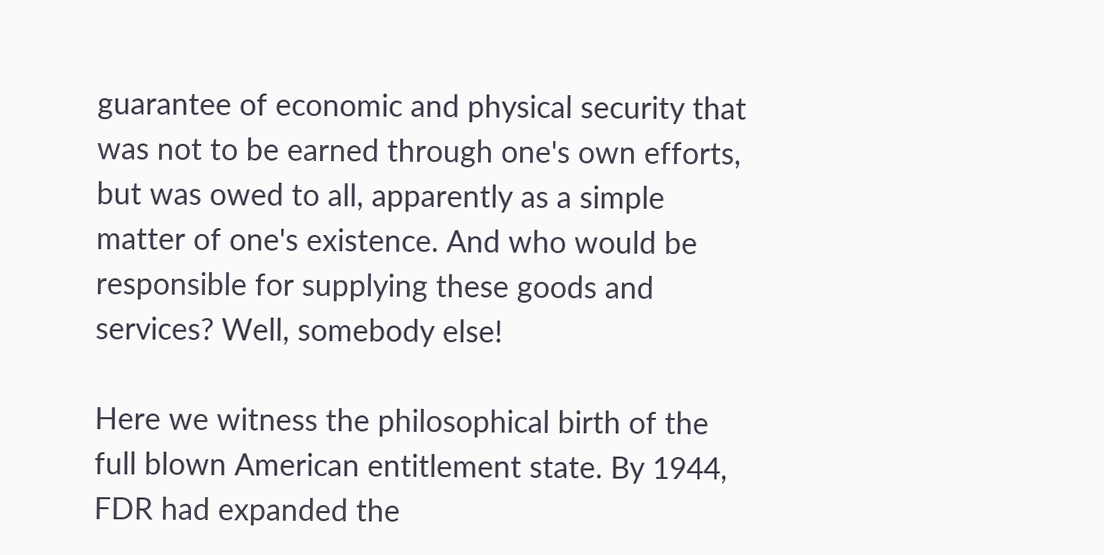guarantee of economic and physical security that was not to be earned through one's own efforts, but was owed to all, apparently as a simple matter of one's existence. And who would be responsible for supplying these goods and services? Well, somebody else!

Here we witness the philosophical birth of the full blown American entitlement state. By 1944, FDR had expanded the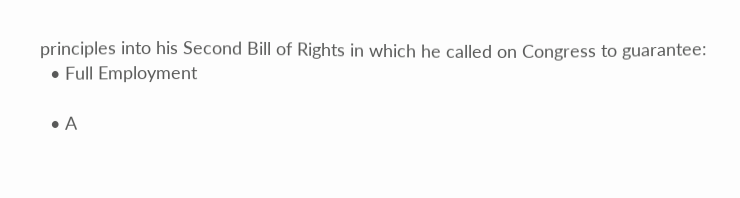principles into his Second Bill of Rights in which he called on Congress to guarantee:
  • Full Employment

  • A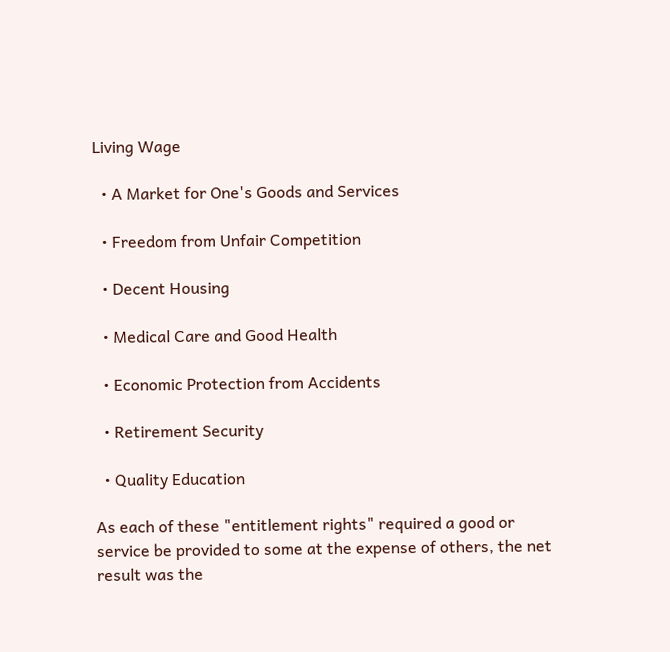Living Wage

  • A Market for One's Goods and Services

  • Freedom from Unfair Competition

  • Decent Housing

  • Medical Care and Good Health

  • Economic Protection from Accidents

  • Retirement Security

  • Quality Education

As each of these "entitlement rights" required a good or service be provided to some at the expense of others, the net result was the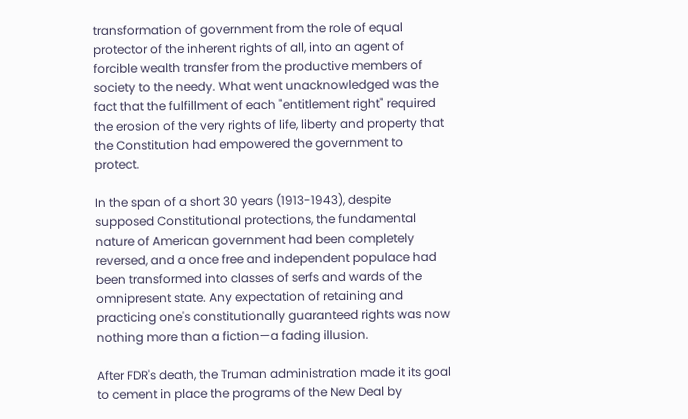transformation of government from the role of equal protector of the inherent rights of all, into an agent of forcible wealth transfer from the productive members of society to the needy. What went unacknowledged was the fact that the fulfillment of each "entitlement right" required the erosion of the very rights of life, liberty and property that the Constitution had empowered the government to protect.

In the span of a short 30 years (1913-1943), despite supposed Constitutional protections, the fundamental nature of American government had been completely reversed, and a once free and independent populace had been transformed into classes of serfs and wards of the omnipresent state. Any expectation of retaining and practicing one's constitutionally guaranteed rights was now nothing more than a fiction—a fading illusion.

After FDR's death, the Truman administration made it its goal to cement in place the programs of the New Deal by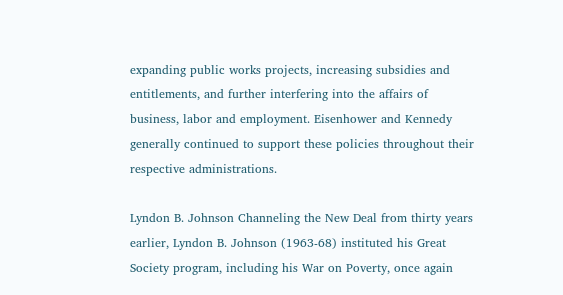expanding public works projects, increasing subsidies and entitlements, and further interfering into the affairs of business, labor and employment. Eisenhower and Kennedy generally continued to support these policies throughout their respective administrations.

Lyndon B. Johnson Channeling the New Deal from thirty years earlier, Lyndon B. Johnson (1963-68) instituted his Great Society program, including his War on Poverty, once again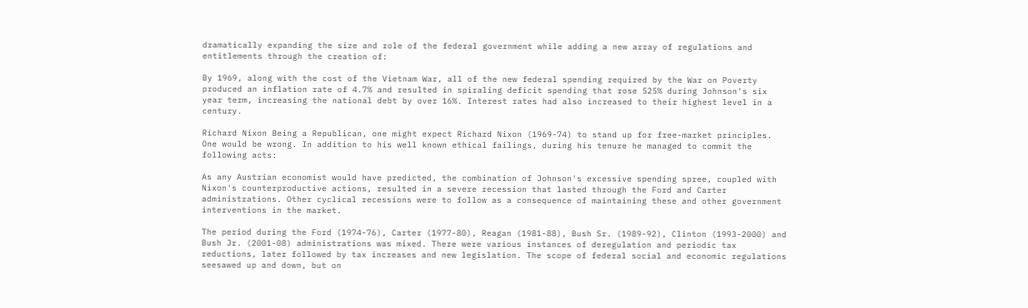dramatically expanding the size and role of the federal government while adding a new array of regulations and entitlements through the creation of:

By 1969, along with the cost of the Vietnam War, all of the new federal spending required by the War on Poverty produced an inflation rate of 4.7% and resulted in spiraling deficit spending that rose 525% during Johnson's six year term, increasing the national debt by over 16%. Interest rates had also increased to their highest level in a century.

Richard Nixon Being a Republican, one might expect Richard Nixon (1969-74) to stand up for free-market principles. One would be wrong. In addition to his well known ethical failings, during his tenure he managed to commit the following acts:

As any Austrian economist would have predicted, the combination of Johnson's excessive spending spree, coupled with Nixon's counterproductive actions, resulted in a severe recession that lasted through the Ford and Carter administrations. Other cyclical recessions were to follow as a consequence of maintaining these and other government interventions in the market.

The period during the Ford (1974-76), Carter (1977-80), Reagan (1981-88), Bush Sr. (1989-92), Clinton (1993-2000) and Bush Jr. (2001-08) administrations was mixed. There were various instances of deregulation and periodic tax reductions, later followed by tax increases and new legislation. The scope of federal social and economic regulations seesawed up and down, but on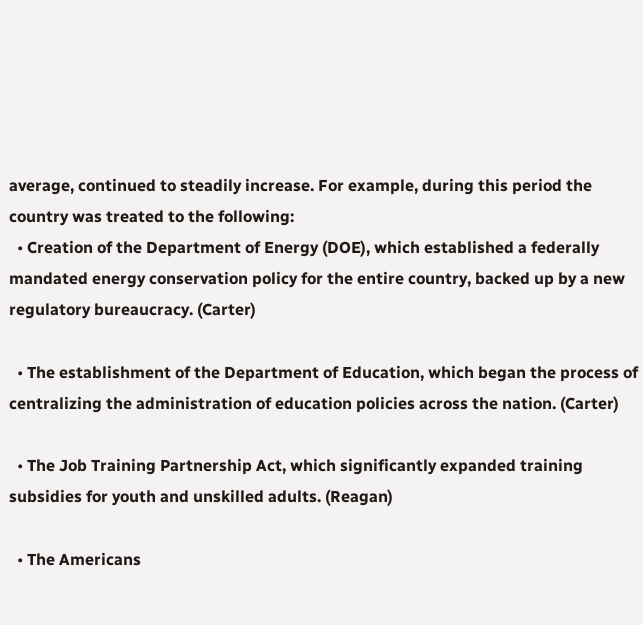average, continued to steadily increase. For example, during this period the country was treated to the following:
  • Creation of the Department of Energy (DOE), which established a federally mandated energy conservation policy for the entire country, backed up by a new regulatory bureaucracy. (Carter)

  • The establishment of the Department of Education, which began the process of centralizing the administration of education policies across the nation. (Carter)

  • The Job Training Partnership Act, which significantly expanded training subsidies for youth and unskilled adults. (Reagan)

  • The Americans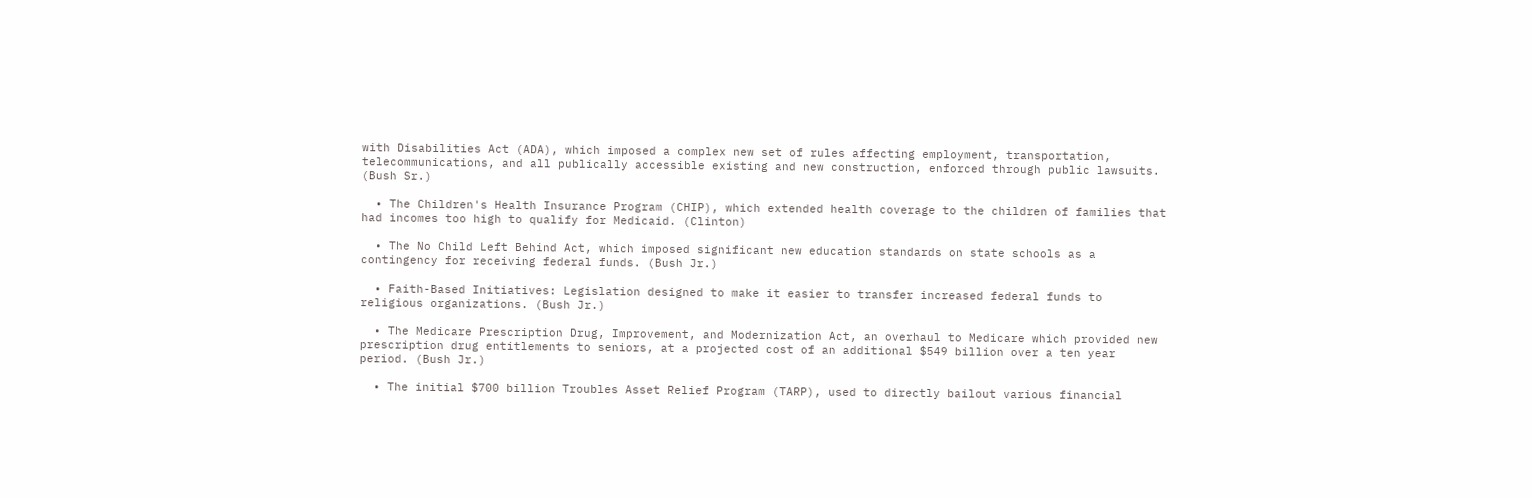with Disabilities Act (ADA), which imposed a complex new set of rules affecting employment, transportation, telecommunications, and all publically accessible existing and new construction, enforced through public lawsuits. (Bush Sr.)

  • The Children's Health Insurance Program (CHIP), which extended health coverage to the children of families that had incomes too high to qualify for Medicaid. (Clinton)

  • The No Child Left Behind Act, which imposed significant new education standards on state schools as a contingency for receiving federal funds. (Bush Jr.)

  • Faith-Based Initiatives: Legislation designed to make it easier to transfer increased federal funds to religious organizations. (Bush Jr.)

  • The Medicare Prescription Drug, Improvement, and Modernization Act, an overhaul to Medicare which provided new prescription drug entitlements to seniors, at a projected cost of an additional $549 billion over a ten year period. (Bush Jr.)

  • The initial $700 billion Troubles Asset Relief Program (TARP), used to directly bailout various financial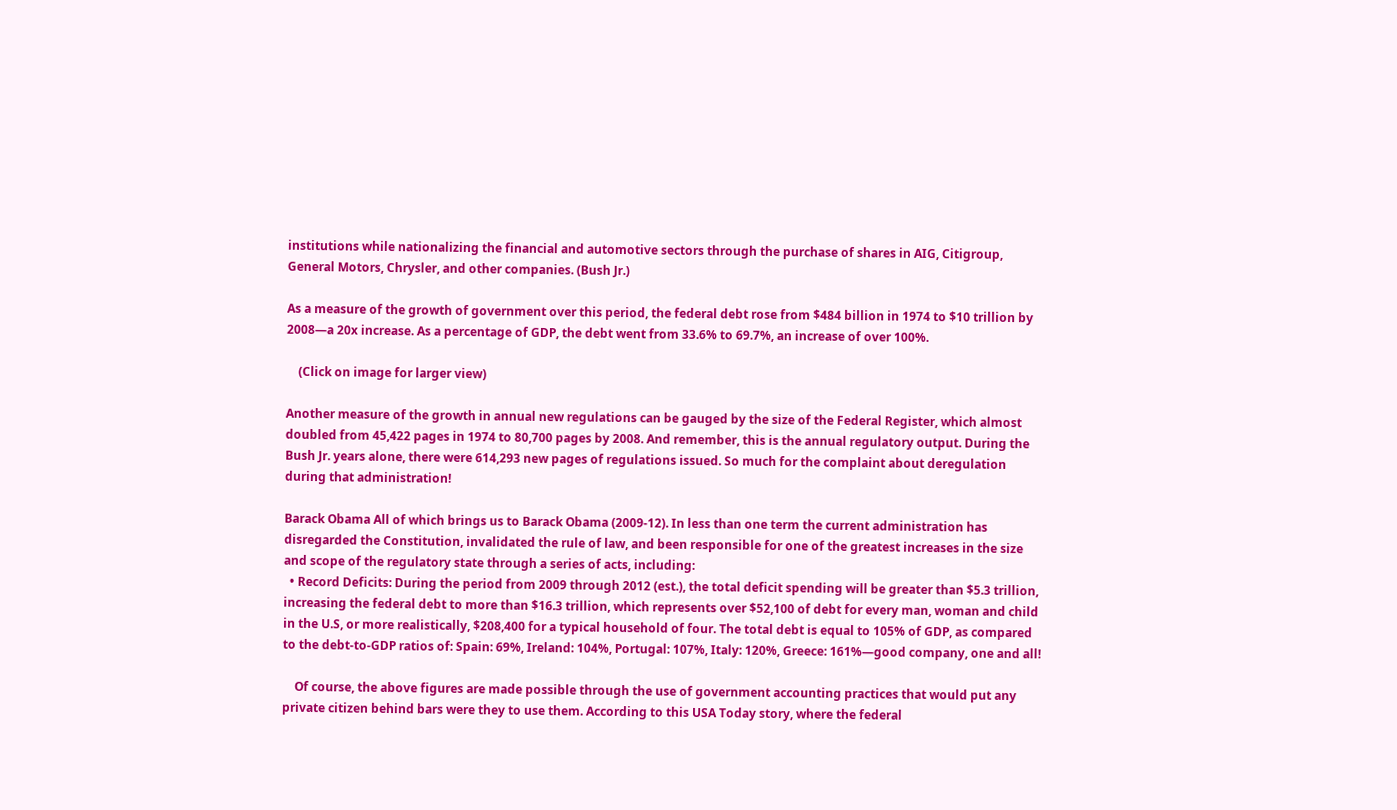institutions while nationalizing the financial and automotive sectors through the purchase of shares in AIG, Citigroup, General Motors, Chrysler, and other companies. (Bush Jr.)

As a measure of the growth of government over this period, the federal debt rose from $484 billion in 1974 to $10 trillion by 2008—a 20x increase. As a percentage of GDP, the debt went from 33.6% to 69.7%, an increase of over 100%.

    (Click on image for larger view)

Another measure of the growth in annual new regulations can be gauged by the size of the Federal Register, which almost doubled from 45,422 pages in 1974 to 80,700 pages by 2008. And remember, this is the annual regulatory output. During the Bush Jr. years alone, there were 614,293 new pages of regulations issued. So much for the complaint about deregulation during that administration!

Barack Obama All of which brings us to Barack Obama (2009-12). In less than one term the current administration has disregarded the Constitution, invalidated the rule of law, and been responsible for one of the greatest increases in the size and scope of the regulatory state through a series of acts, including:
  • Record Deficits: During the period from 2009 through 2012 (est.), the total deficit spending will be greater than $5.3 trillion, increasing the federal debt to more than $16.3 trillion, which represents over $52,100 of debt for every man, woman and child in the U.S, or more realistically, $208,400 for a typical household of four. The total debt is equal to 105% of GDP, as compared to the debt-to-GDP ratios of: Spain: 69%, Ireland: 104%, Portugal: 107%, Italy: 120%, Greece: 161%—good company, one and all!

    Of course, the above figures are made possible through the use of government accounting practices that would put any private citizen behind bars were they to use them. According to this USA Today story, where the federal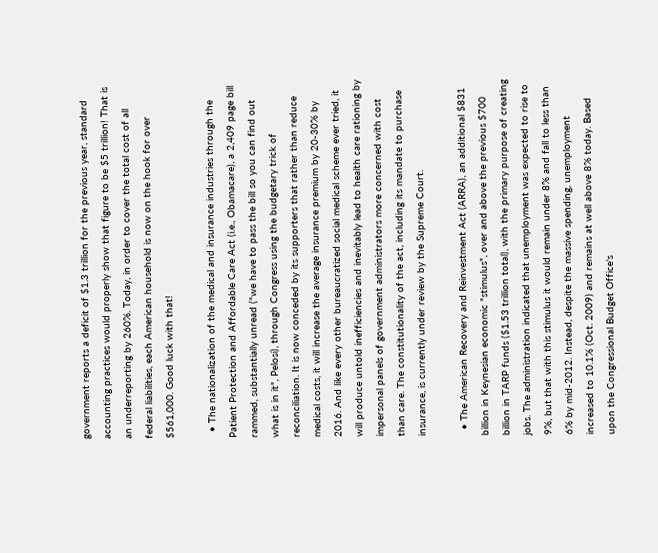government reports a deficit of $1.3 trillion for the previous year, standard accounting practices would properly show that figure to be $5 trillion! That is an underreporting by 260%. Today, in order to cover the total cost of all federal liabilities, each American household is now on the hook for over $561,000. Good luck with that!

  • The nationalization of the medical and insurance industries through the Patient Protection and Affordable Care Act (i.e., Obamacare), a 2,409 page bill rammed, substantially unread ("we have to pass the bill so you can find out what is in it", Pelosi), through Congress using the budgetary trick of reconciliation. It is now conceded by its supporters that rather than reduce medical costs, it will increase the average insurance premium by 20-30% by 2016. And like every other bureaucratized social medical scheme ever tried, it will produce untold inefficiencies and inevitably lead to health care rationing by impersonal panels of government administrators more concerned with cost than care. The constitutionality of the act, including its mandate to purchase insurance, is currently under review by the Supreme Court.

  • The American Recovery and Reinvestment Act (ARRA), an additional $831 billion in Keynesian economic "stimulus", over and above the previous $700 billion in TARP funds ($1.53 trillion total), with the primary purpose of creating jobs. The administration indicated that unemployment was expected to rise to 9%, but that with this stimulus it would remain under 8% and fall to less than 6% by mid-2012. Instead, despite the massive spending, unemployment increased to 10.1% (Oct. 2009) and remains at well above 8% today. Based upon the Congressional Budget Office's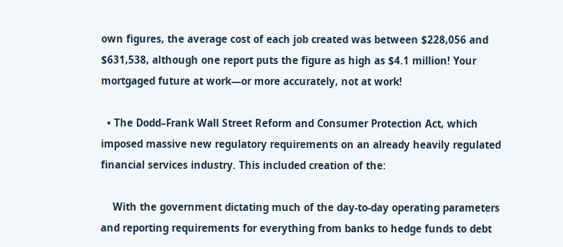own figures, the average cost of each job created was between $228,056 and $631,538, although one report puts the figure as high as $4.1 million! Your mortgaged future at work—or more accurately, not at work!

  • The Dodd–Frank Wall Street Reform and Consumer Protection Act, which imposed massive new regulatory requirements on an already heavily regulated financial services industry. This included creation of the:

    With the government dictating much of the day-to-day operating parameters and reporting requirements for everything from banks to hedge funds to debt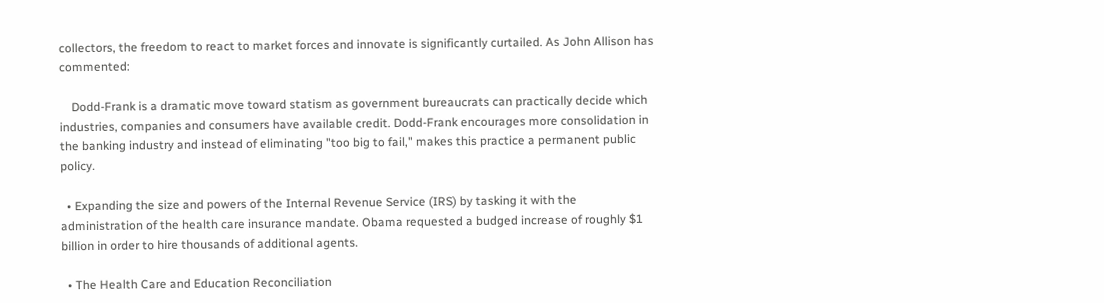collectors, the freedom to react to market forces and innovate is significantly curtailed. As John Allison has commented:

    Dodd-Frank is a dramatic move toward statism as government bureaucrats can practically decide which industries, companies and consumers have available credit. Dodd-Frank encourages more consolidation in the banking industry and instead of eliminating "too big to fail," makes this practice a permanent public policy.

  • Expanding the size and powers of the Internal Revenue Service (IRS) by tasking it with the administration of the health care insurance mandate. Obama requested a budged increase of roughly $1 billion in order to hire thousands of additional agents.

  • The Health Care and Education Reconciliation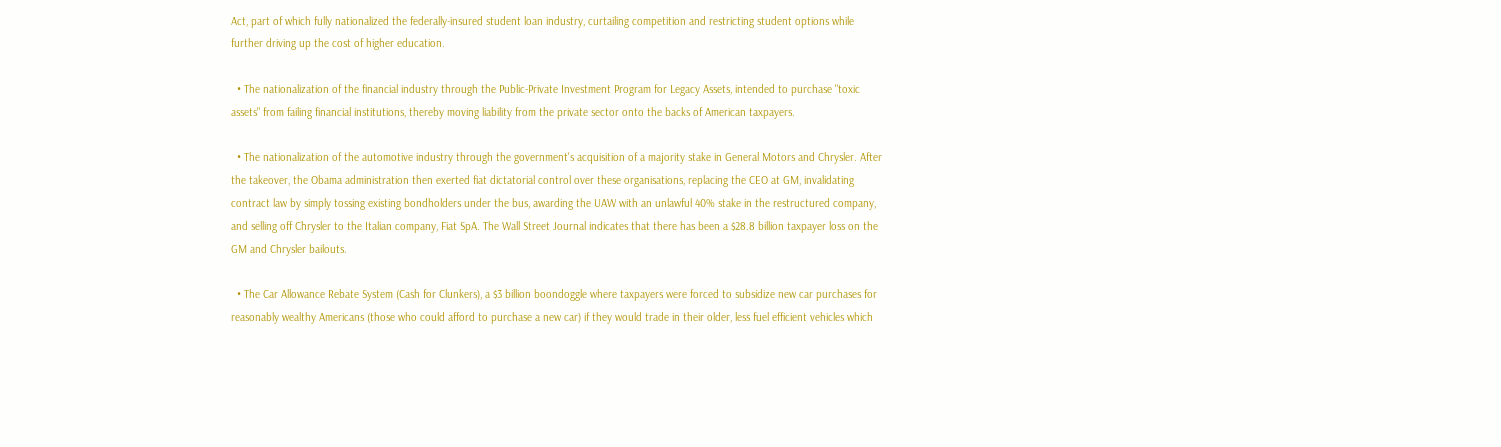Act, part of which fully nationalized the federally-insured student loan industry, curtailing competition and restricting student options while further driving up the cost of higher education.

  • The nationalization of the financial industry through the Public-Private Investment Program for Legacy Assets, intended to purchase "toxic assets" from failing financial institutions, thereby moving liability from the private sector onto the backs of American taxpayers.

  • The nationalization of the automotive industry through the government's acquisition of a majority stake in General Motors and Chrysler. After the takeover, the Obama administration then exerted fiat dictatorial control over these organisations, replacing the CEO at GM, invalidating contract law by simply tossing existing bondholders under the bus, awarding the UAW with an unlawful 40% stake in the restructured company, and selling off Chrysler to the Italian company, Fiat SpA. The Wall Street Journal indicates that there has been a $28.8 billion taxpayer loss on the GM and Chrysler bailouts.

  • The Car Allowance Rebate System (Cash for Clunkers), a $3 billion boondoggle where taxpayers were forced to subsidize new car purchases for reasonably wealthy Americans (those who could afford to purchase a new car) if they would trade in their older, less fuel efficient vehicles which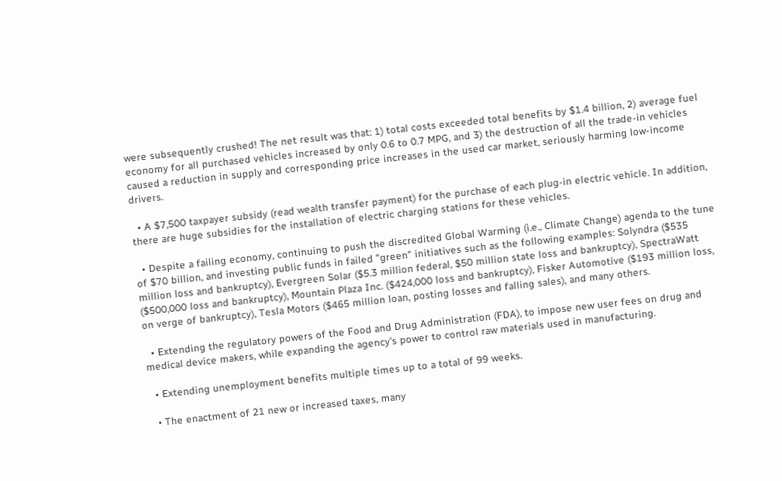were subsequently crushed! The net result was that: 1) total costs exceeded total benefits by $1.4 billion, 2) average fuel economy for all purchased vehicles increased by only 0.6 to 0.7 MPG, and 3) the destruction of all the trade-in vehicles caused a reduction in supply and corresponding price increases in the used car market, seriously harming low-income drivers.

  • A $7,500 taxpayer subsidy (read wealth transfer payment) for the purchase of each plug-in electric vehicle. In addition, there are huge subsidies for the installation of electric charging stations for these vehicles.

  • Despite a failing economy, continuing to push the discredited Global Warming (i.e., Climate Change) agenda to the tune of $70 billion, and investing public funds in failed "green" initiatives such as the following examples: Solyndra ($535 million loss and bankruptcy), Evergreen Solar ($5.3 million federal, $50 million state loss and bankruptcy), SpectraWatt ($500,000 loss and bankruptcy), Mountain Plaza Inc. ($424,000 loss and bankruptcy), Fisker Automotive ($193 million loss, on verge of bankruptcy), Tesla Motors ($465 million loan, posting losses and falling sales), and many others.

  • Extending the regulatory powers of the Food and Drug Administration (FDA), to impose new user fees on drug and medical device makers, while expanding the agency's power to control raw materials used in manufacturing.

  • Extending unemployment benefits multiple times up to a total of 99 weeks.

  • The enactment of 21 new or increased taxes, many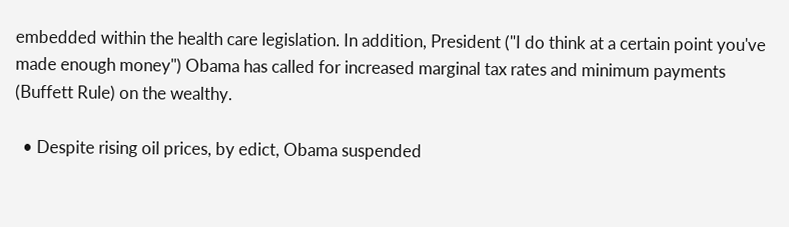embedded within the health care legislation. In addition, President ("I do think at a certain point you've made enough money") Obama has called for increased marginal tax rates and minimum payments (Buffett Rule) on the wealthy.

  • Despite rising oil prices, by edict, Obama suspended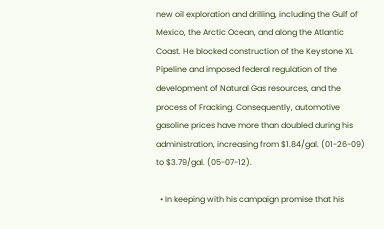new oil exploration and drilling, including the Gulf of Mexico, the Arctic Ocean, and along the Atlantic Coast. He blocked construction of the Keystone XL Pipeline and imposed federal regulation of the development of Natural Gas resources, and the process of Fracking. Consequently, automotive gasoline prices have more than doubled during his administration, increasing from $1.84/gal. (01-26-09) to $3.79/gal. (05-07-12).

  • In keeping with his campaign promise that his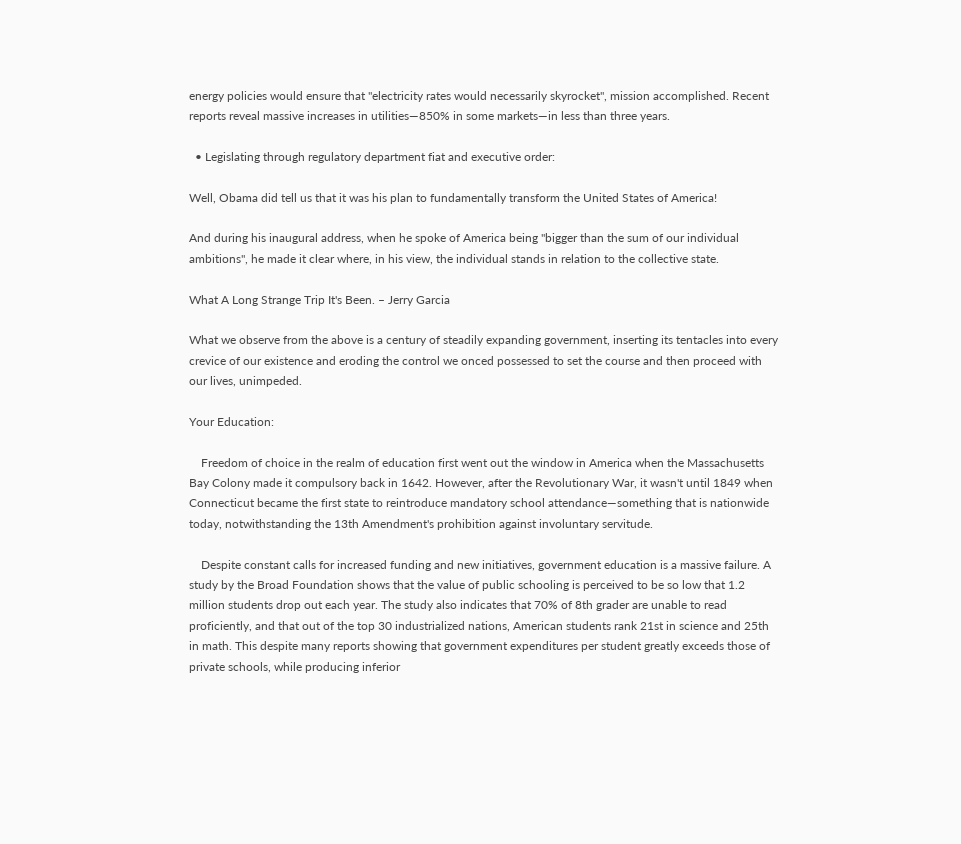energy policies would ensure that "electricity rates would necessarily skyrocket", mission accomplished. Recent reports reveal massive increases in utilities—850% in some markets—in less than three years.

  • Legislating through regulatory department fiat and executive order:

Well, Obama did tell us that it was his plan to fundamentally transform the United States of America!

And during his inaugural address, when he spoke of America being "bigger than the sum of our individual ambitions", he made it clear where, in his view, the individual stands in relation to the collective state.

What A Long Strange Trip It's Been. – Jerry Garcia

What we observe from the above is a century of steadily expanding government, inserting its tentacles into every crevice of our existence and eroding the control we onced possessed to set the course and then proceed with our lives, unimpeded.

Your Education:

    Freedom of choice in the realm of education first went out the window in America when the Massachusetts Bay Colony made it compulsory back in 1642. However, after the Revolutionary War, it wasn't until 1849 when Connecticut became the first state to reintroduce mandatory school attendance—something that is nationwide today, notwithstanding the 13th Amendment's prohibition against involuntary servitude.

    Despite constant calls for increased funding and new initiatives, government education is a massive failure. A study by the Broad Foundation shows that the value of public schooling is perceived to be so low that 1.2 million students drop out each year. The study also indicates that 70% of 8th grader are unable to read proficiently, and that out of the top 30 industrialized nations, American students rank 21st in science and 25th in math. This despite many reports showing that government expenditures per student greatly exceeds those of private schools, while producing inferior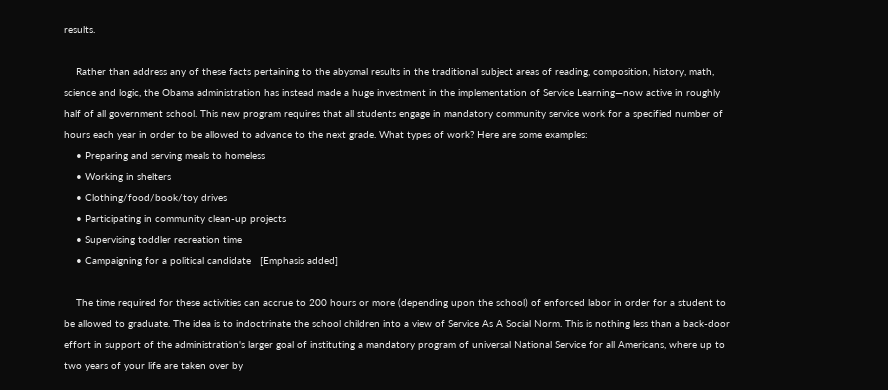results.

    Rather than address any of these facts pertaining to the abysmal results in the traditional subject areas of reading, composition, history, math, science and logic, the Obama administration has instead made a huge investment in the implementation of Service Learning—now active in roughly half of all government school. This new program requires that all students engage in mandatory community service work for a specified number of hours each year in order to be allowed to advance to the next grade. What types of work? Here are some examples:
    • Preparing and serving meals to homeless
    • Working in shelters
    • Clothing/food/book/toy drives
    • Participating in community clean-up projects
    • Supervising toddler recreation time
    • Campaigning for a political candidate   [Emphasis added]

    The time required for these activities can accrue to 200 hours or more (depending upon the school) of enforced labor in order for a student to be allowed to graduate. The idea is to indoctrinate the school children into a view of Service As A Social Norm. This is nothing less than a back-door effort in support of the administration's larger goal of instituting a mandatory program of universal National Service for all Americans, where up to two years of your life are taken over by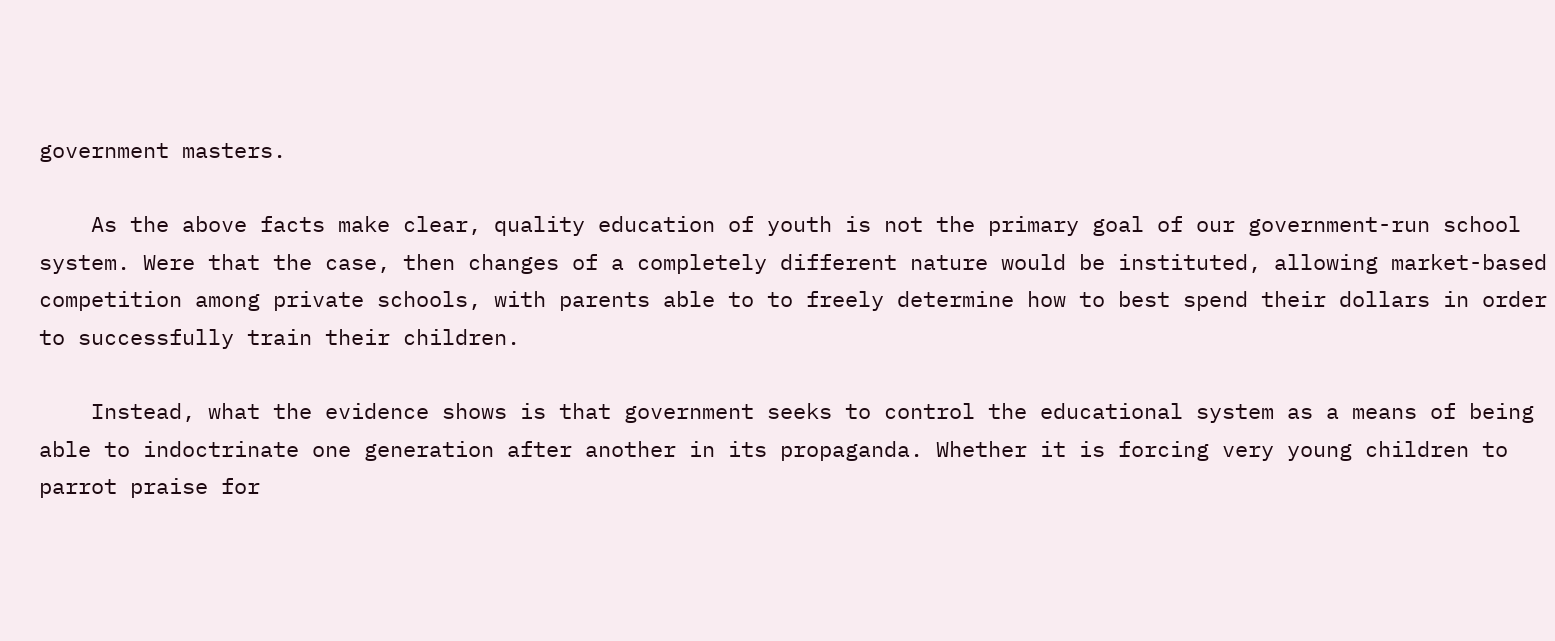government masters.

    As the above facts make clear, quality education of youth is not the primary goal of our government-run school system. Were that the case, then changes of a completely different nature would be instituted, allowing market-based competition among private schools, with parents able to to freely determine how to best spend their dollars in order to successfully train their children.

    Instead, what the evidence shows is that government seeks to control the educational system as a means of being able to indoctrinate one generation after another in its propaganda. Whether it is forcing very young children to parrot praise for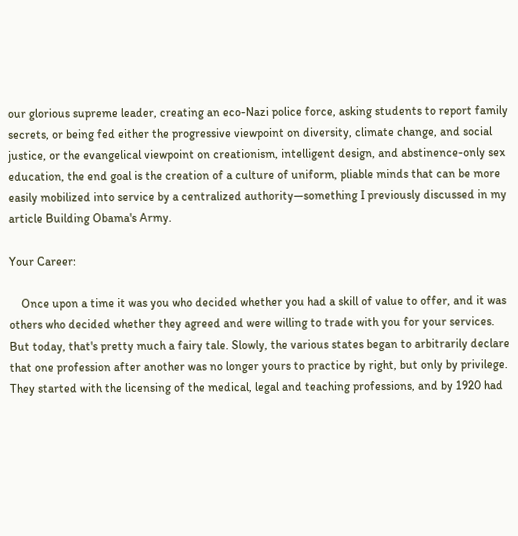our glorious supreme leader, creating an eco-Nazi police force, asking students to report family secrets, or being fed either the progressive viewpoint on diversity, climate change, and social justice, or the evangelical viewpoint on creationism, intelligent design, and abstinence-only sex education, the end goal is the creation of a culture of uniform, pliable minds that can be more easily mobilized into service by a centralized authority—something I previously discussed in my article Building Obama's Army.

Your Career:

    Once upon a time it was you who decided whether you had a skill of value to offer, and it was others who decided whether they agreed and were willing to trade with you for your services. But today, that's pretty much a fairy tale. Slowly, the various states began to arbitrarily declare that one profession after another was no longer yours to practice by right, but only by privilege. They started with the licensing of the medical, legal and teaching professions, and by 1920 had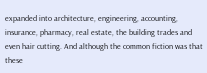expanded into architecture, engineering, accounting, insurance, pharmacy, real estate, the building trades and even hair cutting. And although the common fiction was that these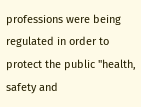professions were being regulated in order to protect the public "health, safety and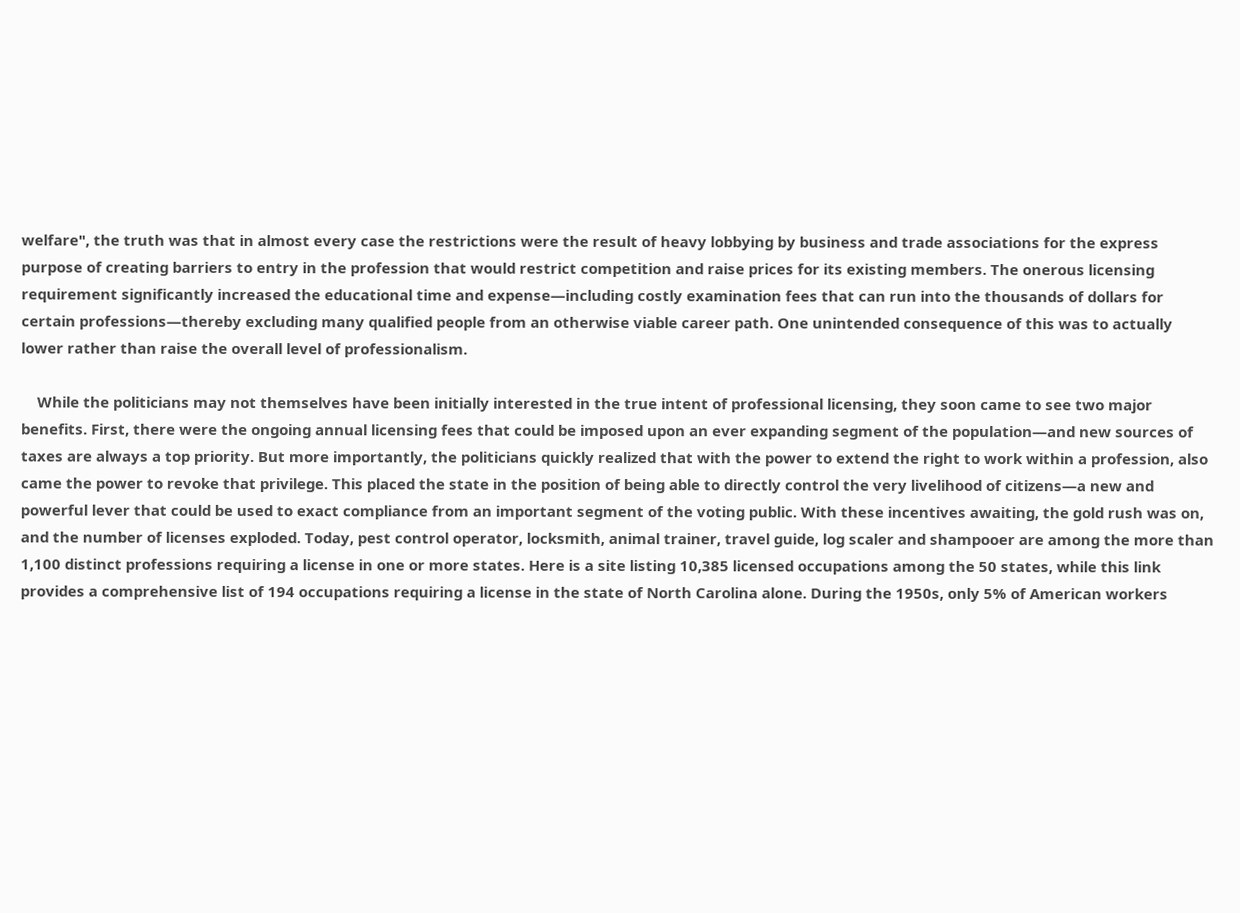welfare", the truth was that in almost every case the restrictions were the result of heavy lobbying by business and trade associations for the express purpose of creating barriers to entry in the profession that would restrict competition and raise prices for its existing members. The onerous licensing requirement significantly increased the educational time and expense—including costly examination fees that can run into the thousands of dollars for certain professions—thereby excluding many qualified people from an otherwise viable career path. One unintended consequence of this was to actually lower rather than raise the overall level of professionalism.

    While the politicians may not themselves have been initially interested in the true intent of professional licensing, they soon came to see two major benefits. First, there were the ongoing annual licensing fees that could be imposed upon an ever expanding segment of the population—and new sources of taxes are always a top priority. But more importantly, the politicians quickly realized that with the power to extend the right to work within a profession, also came the power to revoke that privilege. This placed the state in the position of being able to directly control the very livelihood of citizens—a new and powerful lever that could be used to exact compliance from an important segment of the voting public. With these incentives awaiting, the gold rush was on, and the number of licenses exploded. Today, pest control operator, locksmith, animal trainer, travel guide, log scaler and shampooer are among the more than 1,100 distinct professions requiring a license in one or more states. Here is a site listing 10,385 licensed occupations among the 50 states, while this link provides a comprehensive list of 194 occupations requiring a license in the state of North Carolina alone. During the 1950s, only 5% of American workers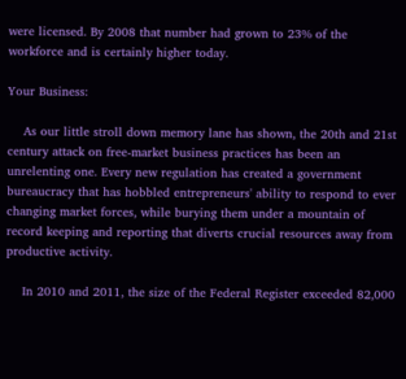were licensed. By 2008 that number had grown to 23% of the workforce and is certainly higher today.

Your Business:

    As our little stroll down memory lane has shown, the 20th and 21st century attack on free-market business practices has been an unrelenting one. Every new regulation has created a government bureaucracy that has hobbled entrepreneurs' ability to respond to ever changing market forces, while burying them under a mountain of record keeping and reporting that diverts crucial resources away from productive activity.

    In 2010 and 2011, the size of the Federal Register exceeded 82,000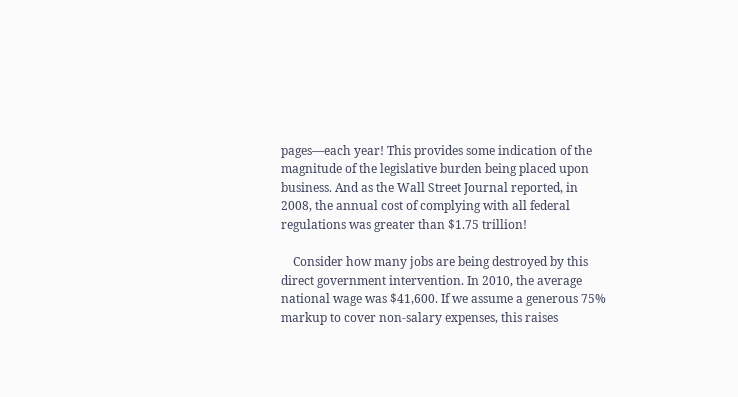pages—each year! This provides some indication of the magnitude of the legislative burden being placed upon business. And as the Wall Street Journal reported, in 2008, the annual cost of complying with all federal regulations was greater than $1.75 trillion!

    Consider how many jobs are being destroyed by this direct government intervention. In 2010, the average national wage was $41,600. If we assume a generous 75% markup to cover non-salary expenses, this raises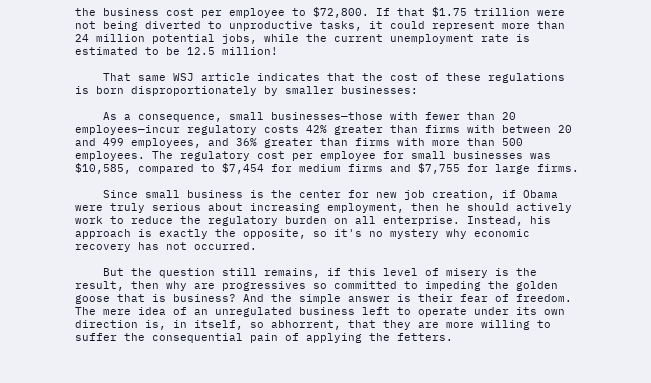the business cost per employee to $72,800. If that $1.75 trillion were not being diverted to unproductive tasks, it could represent more than 24 million potential jobs, while the current unemployment rate is estimated to be 12.5 million!

    That same WSJ article indicates that the cost of these regulations is born disproportionately by smaller businesses:

    As a consequence, small businesses—those with fewer than 20 employees—incur regulatory costs 42% greater than firms with between 20 and 499 employees, and 36% greater than firms with more than 500 employees. The regulatory cost per employee for small businesses was $10,585, compared to $7,454 for medium firms and $7,755 for large firms.

    Since small business is the center for new job creation, if Obama were truly serious about increasing employment, then he should actively work to reduce the regulatory burden on all enterprise. Instead, his approach is exactly the opposite, so it's no mystery why economic recovery has not occurred.

    But the question still remains, if this level of misery is the result, then why are progressives so committed to impeding the golden goose that is business? And the simple answer is their fear of freedom. The mere idea of an unregulated business left to operate under its own direction is, in itself, so abhorrent, that they are more willing to suffer the consequential pain of applying the fetters.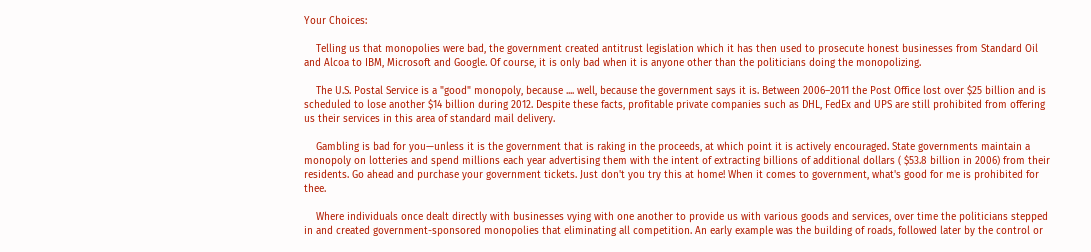Your Choices:

    Telling us that monopolies were bad, the government created antitrust legislation which it has then used to prosecute honest businesses from Standard Oil and Alcoa to IBM, Microsoft and Google. Of course, it is only bad when it is anyone other than the politicians doing the monopolizing.

    The U.S. Postal Service is a "good" monopoly, because .... well, because the government says it is. Between 2006–2011 the Post Office lost over $25 billion and is scheduled to lose another $14 billion during 2012. Despite these facts, profitable private companies such as DHL, FedEx and UPS are still prohibited from offering us their services in this area of standard mail delivery.

    Gambling is bad for you—unless it is the government that is raking in the proceeds, at which point it is actively encouraged. State governments maintain a monopoly on lotteries and spend millions each year advertising them with the intent of extracting billions of additional dollars ( $53.8 billion in 2006) from their residents. Go ahead and purchase your government tickets. Just don't you try this at home! When it comes to government, what's good for me is prohibited for thee.

    Where individuals once dealt directly with businesses vying with one another to provide us with various goods and services, over time the politicians stepped in and created government-sponsored monopolies that eliminating all competition. An early example was the building of roads, followed later by the control or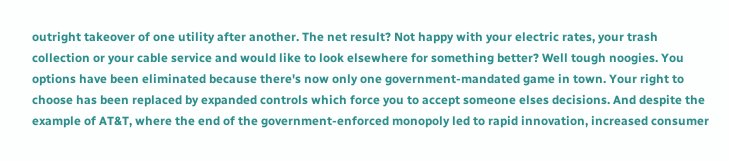outright takeover of one utility after another. The net result? Not happy with your electric rates, your trash collection or your cable service and would like to look elsewhere for something better? Well tough noogies. You options have been eliminated because there's now only one government-mandated game in town. Your right to choose has been replaced by expanded controls which force you to accept someone elses decisions. And despite the example of AT&T, where the end of the government-enforced monopoly led to rapid innovation, increased consumer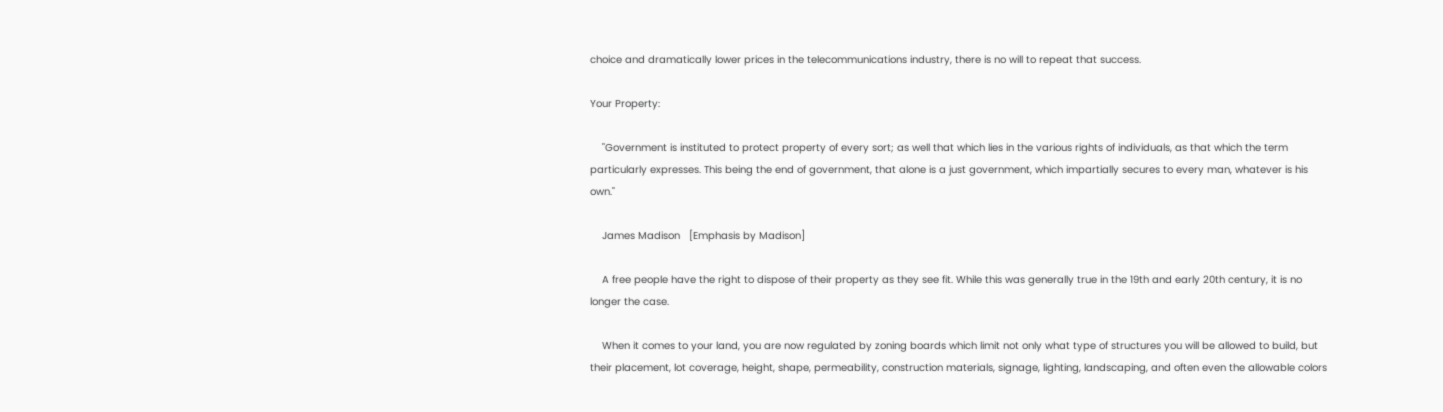choice and dramatically lower prices in the telecommunications industry, there is no will to repeat that success.

Your Property:

    "Government is instituted to protect property of every sort; as well that which lies in the various rights of individuals, as that which the term particularly expresses. This being the end of government, that alone is a just government, which impartially secures to every man, whatever is his own."

    James Madison   [Emphasis by Madison]

    A free people have the right to dispose of their property as they see fit. While this was generally true in the 19th and early 20th century, it is no longer the case.

    When it comes to your land, you are now regulated by zoning boards which limit not only what type of structures you will be allowed to build, but their placement, lot coverage, height, shape, permeability, construction materials, signage, lighting, landscaping, and often even the allowable colors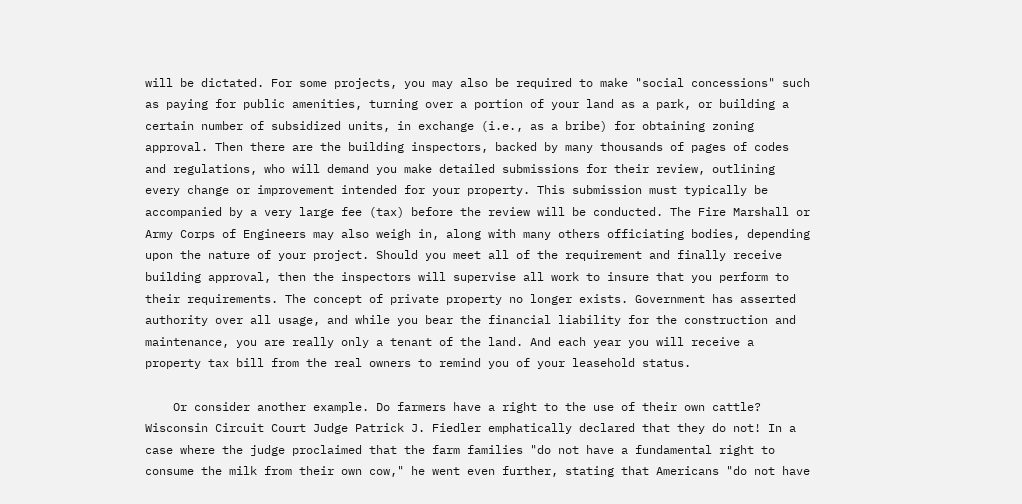will be dictated. For some projects, you may also be required to make "social concessions" such as paying for public amenities, turning over a portion of your land as a park, or building a certain number of subsidized units, in exchange (i.e., as a bribe) for obtaining zoning approval. Then there are the building inspectors, backed by many thousands of pages of codes and regulations, who will demand you make detailed submissions for their review, outlining every change or improvement intended for your property. This submission must typically be accompanied by a very large fee (tax) before the review will be conducted. The Fire Marshall or Army Corps of Engineers may also weigh in, along with many others officiating bodies, depending upon the nature of your project. Should you meet all of the requirement and finally receive building approval, then the inspectors will supervise all work to insure that you perform to their requirements. The concept of private property no longer exists. Government has asserted authority over all usage, and while you bear the financial liability for the construction and maintenance, you are really only a tenant of the land. And each year you will receive a property tax bill from the real owners to remind you of your leasehold status.

    Or consider another example. Do farmers have a right to the use of their own cattle? Wisconsin Circuit Court Judge Patrick J. Fiedler emphatically declared that they do not! In a case where the judge proclaimed that the farm families "do not have a fundamental right to consume the milk from their own cow," he went even further, stating that Americans "do not have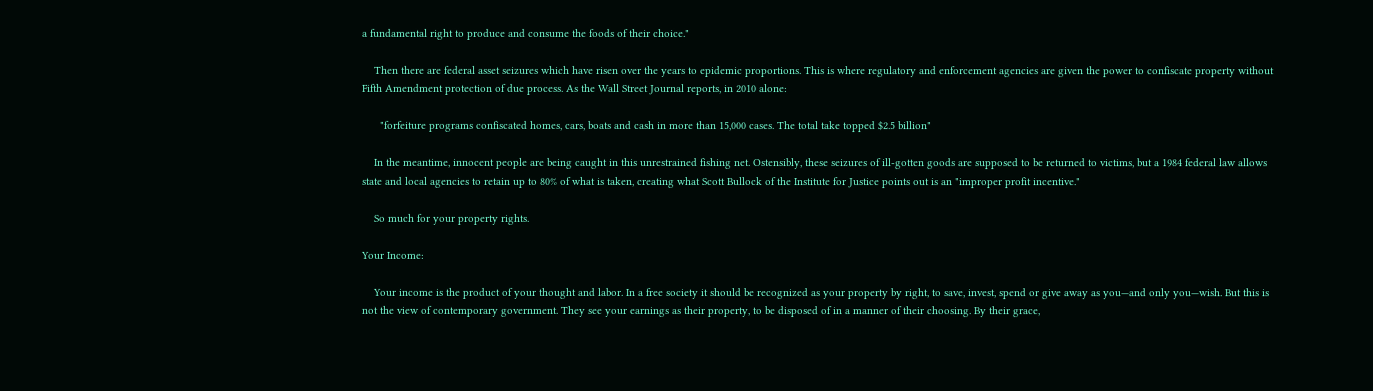a fundamental right to produce and consume the foods of their choice."

    Then there are federal asset seizures which have risen over the years to epidemic proportions. This is where regulatory and enforcement agencies are given the power to confiscate property without Fifth Amendment protection of due process. As the Wall Street Journal reports, in 2010 alone:

      "forfeiture programs confiscated homes, cars, boats and cash in more than 15,000 cases. The total take topped $2.5 billion"

    In the meantime, innocent people are being caught in this unrestrained fishing net. Ostensibly, these seizures of ill-gotten goods are supposed to be returned to victims, but a 1984 federal law allows state and local agencies to retain up to 80% of what is taken, creating what Scott Bullock of the Institute for Justice points out is an "improper profit incentive."

    So much for your property rights.

Your Income:

    Your income is the product of your thought and labor. In a free society it should be recognized as your property by right, to save, invest, spend or give away as you—and only you—wish. But this is not the view of contemporary government. They see your earnings as their property, to be disposed of in a manner of their choosing. By their grace,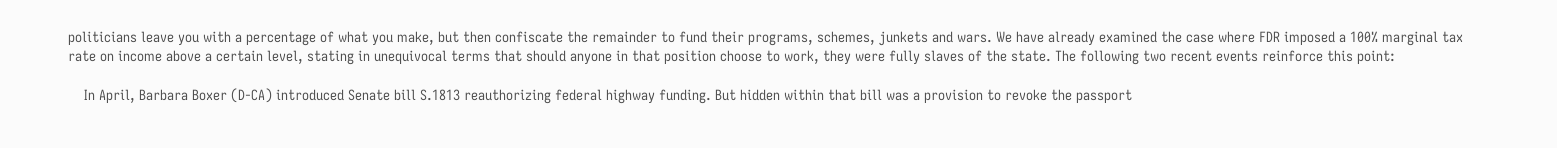politicians leave you with a percentage of what you make, but then confiscate the remainder to fund their programs, schemes, junkets and wars. We have already examined the case where FDR imposed a 100% marginal tax rate on income above a certain level, stating in unequivocal terms that should anyone in that position choose to work, they were fully slaves of the state. The following two recent events reinforce this point:

    In April, Barbara Boxer (D-CA) introduced Senate bill S.1813 reauthorizing federal highway funding. But hidden within that bill was a provision to revoke the passport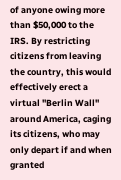of anyone owing more than $50,000 to the IRS. By restricting citizens from leaving the country, this would effectively erect a virtual "Berlin Wall" around America, caging its citizens, who may only depart if and when granted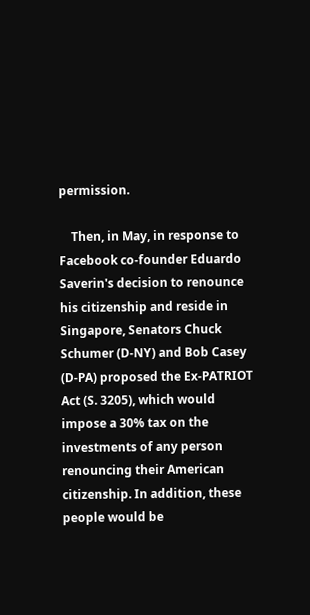permission.

    Then, in May, in response to Facebook co-founder Eduardo Saverin's decision to renounce his citizenship and reside in Singapore, Senators Chuck Schumer (D-NY) and Bob Casey (D-PA) proposed the Ex-PATRIOT Act (S. 3205), which would impose a 30% tax on the investments of any person renouncing their American citizenship. In addition, these people would be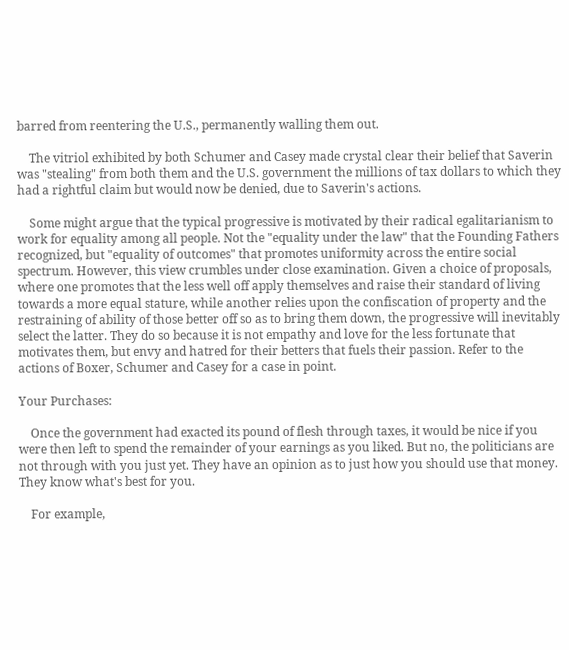barred from reentering the U.S., permanently walling them out.

    The vitriol exhibited by both Schumer and Casey made crystal clear their belief that Saverin was "stealing" from both them and the U.S. government the millions of tax dollars to which they had a rightful claim but would now be denied, due to Saverin's actions.

    Some might argue that the typical progressive is motivated by their radical egalitarianism to work for equality among all people. Not the "equality under the law" that the Founding Fathers recognized, but "equality of outcomes" that promotes uniformity across the entire social spectrum. However, this view crumbles under close examination. Given a choice of proposals, where one promotes that the less well off apply themselves and raise their standard of living towards a more equal stature, while another relies upon the confiscation of property and the restraining of ability of those better off so as to bring them down, the progressive will inevitably select the latter. They do so because it is not empathy and love for the less fortunate that motivates them, but envy and hatred for their betters that fuels their passion. Refer to the actions of Boxer, Schumer and Casey for a case in point.

Your Purchases:

    Once the government had exacted its pound of flesh through taxes, it would be nice if you were then left to spend the remainder of your earnings as you liked. But no, the politicians are not through with you just yet. They have an opinion as to just how you should use that money. They know what's best for you.

    For example,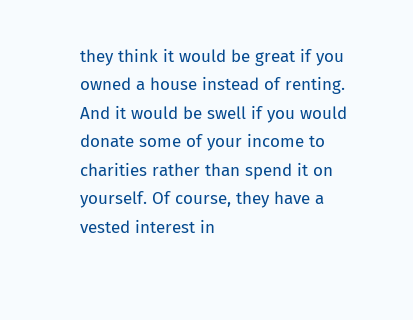they think it would be great if you owned a house instead of renting. And it would be swell if you would donate some of your income to charities rather than spend it on yourself. Of course, they have a vested interest in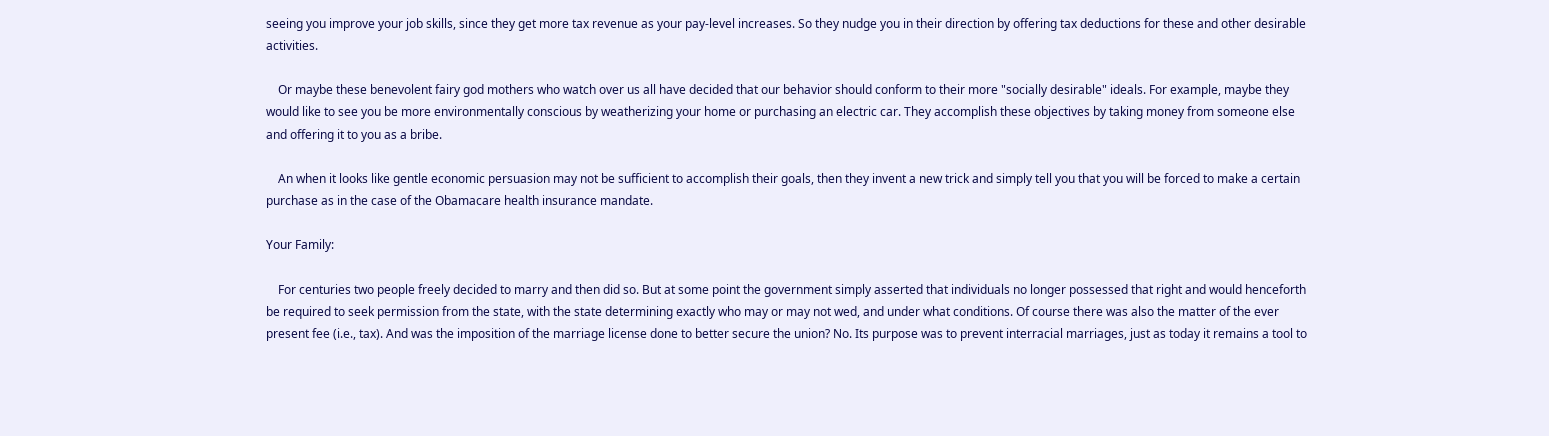seeing you improve your job skills, since they get more tax revenue as your pay-level increases. So they nudge you in their direction by offering tax deductions for these and other desirable activities.

    Or maybe these benevolent fairy god mothers who watch over us all have decided that our behavior should conform to their more "socially desirable" ideals. For example, maybe they would like to see you be more environmentally conscious by weatherizing your home or purchasing an electric car. They accomplish these objectives by taking money from someone else and offering it to you as a bribe.

    An when it looks like gentle economic persuasion may not be sufficient to accomplish their goals, then they invent a new trick and simply tell you that you will be forced to make a certain purchase as in the case of the Obamacare health insurance mandate.

Your Family:

    For centuries two people freely decided to marry and then did so. But at some point the government simply asserted that individuals no longer possessed that right and would henceforth be required to seek permission from the state, with the state determining exactly who may or may not wed, and under what conditions. Of course there was also the matter of the ever present fee (i.e., tax). And was the imposition of the marriage license done to better secure the union? No. Its purpose was to prevent interracial marriages, just as today it remains a tool to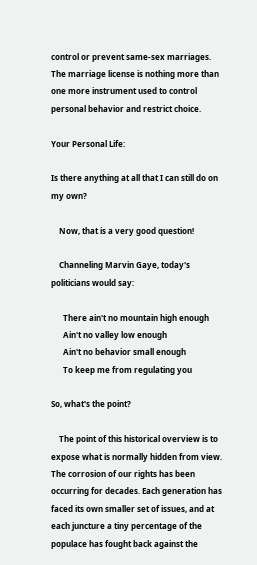control or prevent same-sex marriages. The marriage license is nothing more than one more instrument used to control personal behavior and restrict choice.

Your Personal Life:

Is there anything at all that I can still do on my own?

    Now, that is a very good question!

    Channeling Marvin Gaye, today's politicians would say:

      There ain't no mountain high enough
      Ain't no valley low enough
      Ain't no behavior small enough
      To keep me from regulating you

So, what's the point?

    The point of this historical overview is to expose what is normally hidden from view. The corrosion of our rights has been occurring for decades. Each generation has faced its own smaller set of issues, and at each juncture a tiny percentage of the populace has fought back against the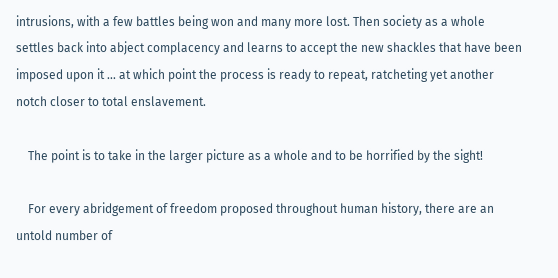intrusions, with a few battles being won and many more lost. Then society as a whole settles back into abject complacency and learns to accept the new shackles that have been imposed upon it ... at which point the process is ready to repeat, ratcheting yet another notch closer to total enslavement.

    The point is to take in the larger picture as a whole and to be horrified by the sight!

    For every abridgement of freedom proposed throughout human history, there are an untold number of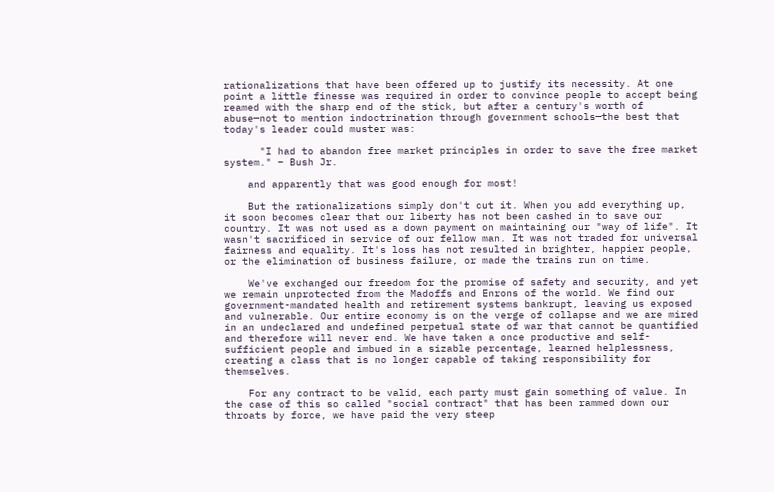rationalizations that have been offered up to justify its necessity. At one point a little finesse was required in order to convince people to accept being reamed with the sharp end of the stick, but after a century's worth of abuse—not to mention indoctrination through government schools—the best that today's leader could muster was:

      "I had to abandon free market principles in order to save the free market system." – Bush Jr.

    and apparently that was good enough for most!

    But the rationalizations simply don't cut it. When you add everything up, it soon becomes clear that our liberty has not been cashed in to save our country. It was not used as a down payment on maintaining our "way of life". It wasn't sacrificed in service of our fellow man. It was not traded for universal fairness and equality. It's loss has not resulted in brighter, happier people, or the elimination of business failure, or made the trains run on time.

    We've exchanged our freedom for the promise of safety and security, and yet we remain unprotected from the Madoffs and Enrons of the world. We find our government-mandated health and retirement systems bankrupt, leaving us exposed and vulnerable. Our entire economy is on the verge of collapse and we are mired in an undeclared and undefined perpetual state of war that cannot be quantified and therefore will never end. We have taken a once productive and self-sufficient people and imbued in a sizable percentage, learned helplessness, creating a class that is no longer capable of taking responsibility for themselves.

    For any contract to be valid, each party must gain something of value. In the case of this so called "social contract" that has been rammed down our throats by force, we have paid the very steep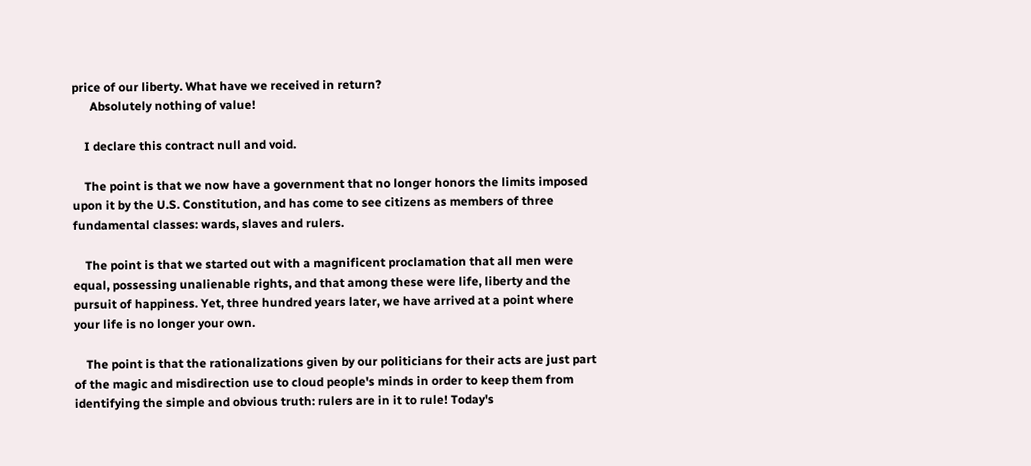price of our liberty. What have we received in return?
      Absolutely nothing of value!

    I declare this contract null and void.

    The point is that we now have a government that no longer honors the limits imposed upon it by the U.S. Constitution, and has come to see citizens as members of three fundamental classes: wards, slaves and rulers.

    The point is that we started out with a magnificent proclamation that all men were equal, possessing unalienable rights, and that among these were life, liberty and the pursuit of happiness. Yet, three hundred years later, we have arrived at a point where your life is no longer your own.

    The point is that the rationalizations given by our politicians for their acts are just part of the magic and misdirection use to cloud people's minds in order to keep them from identifying the simple and obvious truth: rulers are in it to rule! Today's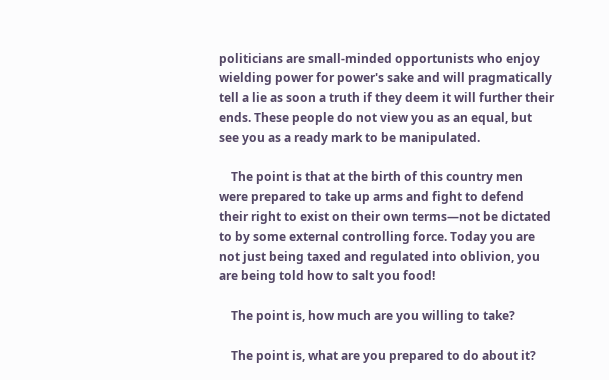politicians are small-minded opportunists who enjoy wielding power for power's sake and will pragmatically tell a lie as soon a truth if they deem it will further their ends. These people do not view you as an equal, but see you as a ready mark to be manipulated.

    The point is that at the birth of this country men were prepared to take up arms and fight to defend their right to exist on their own terms—not be dictated to by some external controlling force. Today you are not just being taxed and regulated into oblivion, you are being told how to salt you food!

    The point is, how much are you willing to take?

    The point is, what are you prepared to do about it?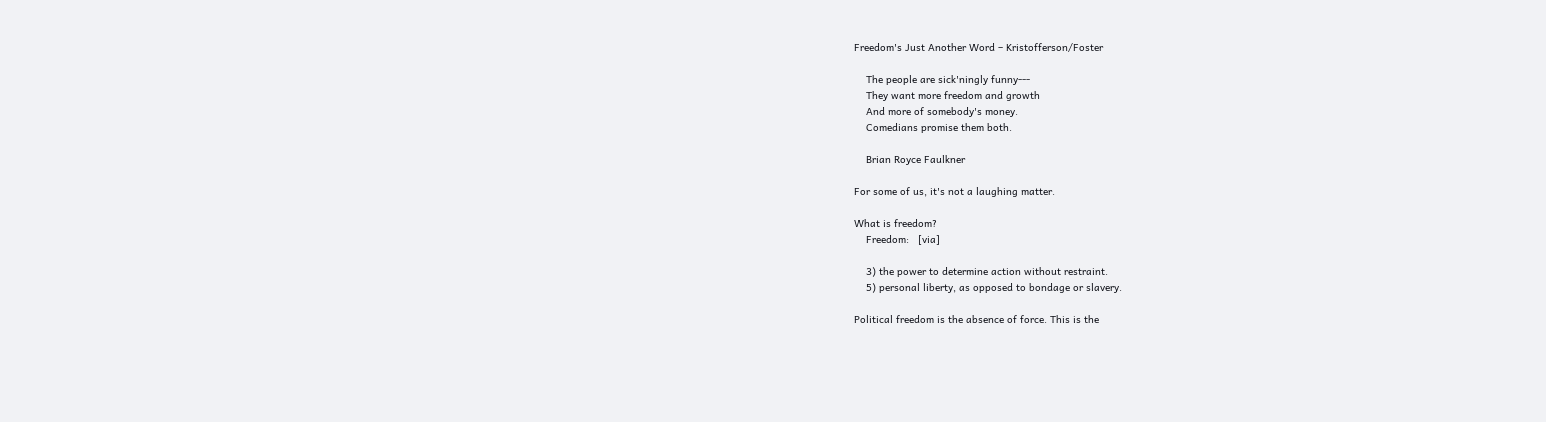Freedom's Just Another Word – Kristofferson/Foster

    The people are sick'ningly funny---
    They want more freedom and growth
    And more of somebody's money.
    Comedians promise them both.

    Brian Royce Faulkner

For some of us, it's not a laughing matter.

What is freedom?
    Freedom:   [via]

    3) the power to determine action without restraint.
    5) personal liberty, as opposed to bondage or slavery.

Political freedom is the absence of force. This is the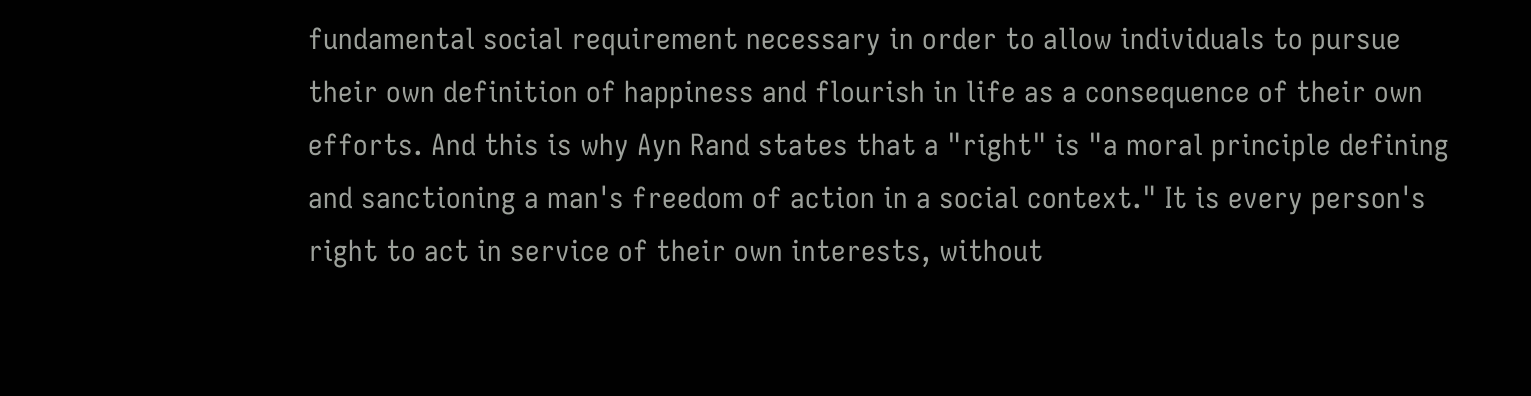fundamental social requirement necessary in order to allow individuals to pursue their own definition of happiness and flourish in life as a consequence of their own efforts. And this is why Ayn Rand states that a "right" is "a moral principle defining and sanctioning a man's freedom of action in a social context." It is every person's right to act in service of their own interests, without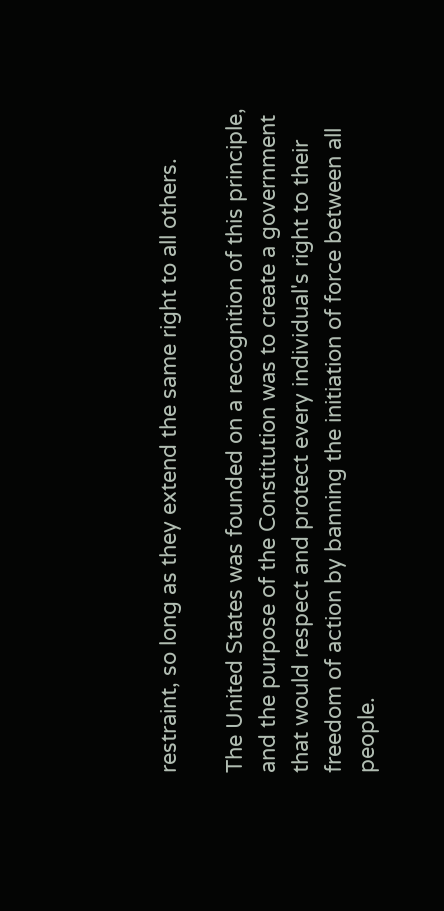restraint, so long as they extend the same right to all others.

The United States was founded on a recognition of this principle, and the purpose of the Constitution was to create a government that would respect and protect every individual's right to their freedom of action by banning the initiation of force between all people.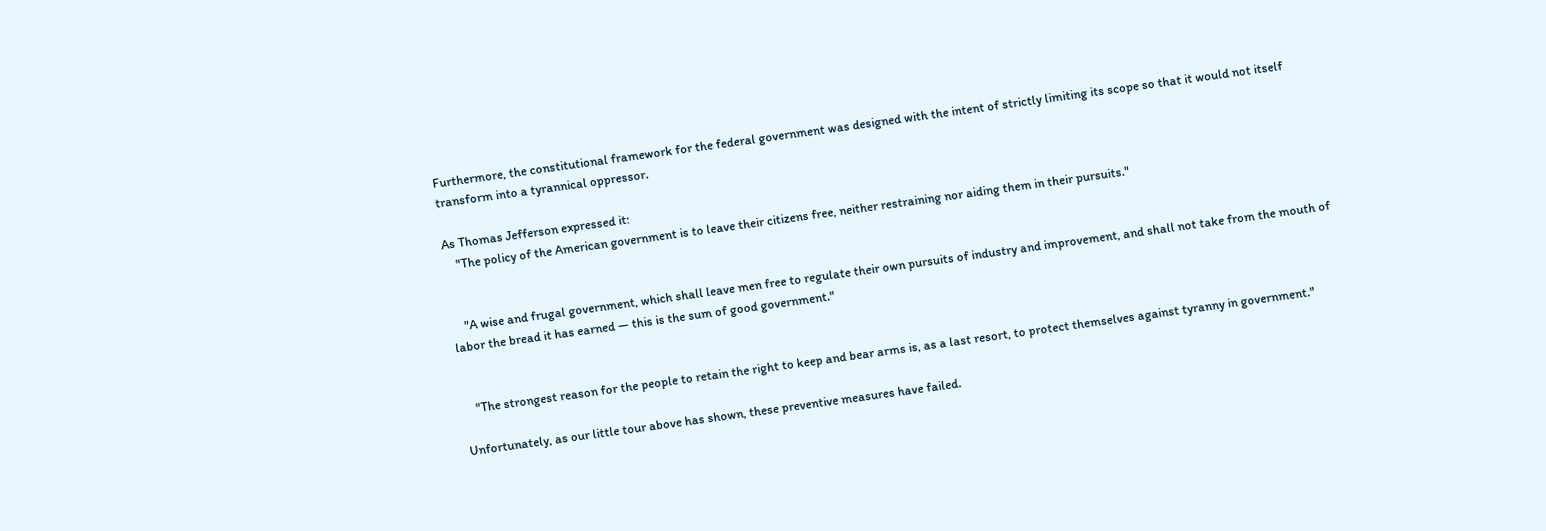Furthermore, the constitutional framework for the federal government was designed with the intent of strictly limiting its scope so that it would not itself transform into a tyrannical oppressor.

As Thomas Jefferson expressed it:
    "The policy of the American government is to leave their citizens free, neither restraining nor aiding them in their pursuits."


    "A wise and frugal government, which shall leave men free to regulate their own pursuits of industry and improvement, and shall not take from the mouth of labor the bread it has earned — this is the sum of good government."


    "The strongest reason for the people to retain the right to keep and bear arms is, as a last resort, to protect themselves against tyranny in government."

Unfortunately, as our little tour above has shown, these preventive measures have failed.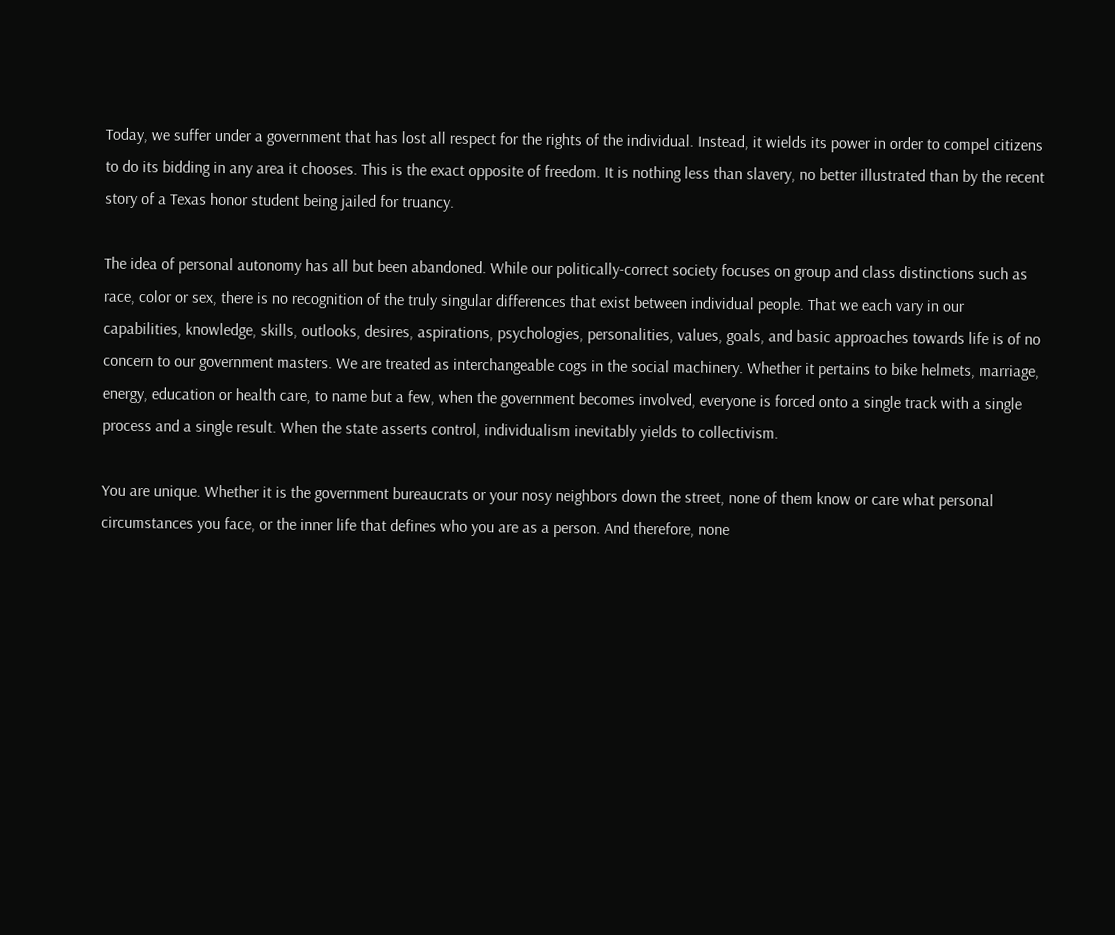Today, we suffer under a government that has lost all respect for the rights of the individual. Instead, it wields its power in order to compel citizens to do its bidding in any area it chooses. This is the exact opposite of freedom. It is nothing less than slavery, no better illustrated than by the recent story of a Texas honor student being jailed for truancy.

The idea of personal autonomy has all but been abandoned. While our politically-correct society focuses on group and class distinctions such as race, color or sex, there is no recognition of the truly singular differences that exist between individual people. That we each vary in our capabilities, knowledge, skills, outlooks, desires, aspirations, psychologies, personalities, values, goals, and basic approaches towards life is of no concern to our government masters. We are treated as interchangeable cogs in the social machinery. Whether it pertains to bike helmets, marriage, energy, education or health care, to name but a few, when the government becomes involved, everyone is forced onto a single track with a single process and a single result. When the state asserts control, individualism inevitably yields to collectivism.

You are unique. Whether it is the government bureaucrats or your nosy neighbors down the street, none of them know or care what personal circumstances you face, or the inner life that defines who you are as a person. And therefore, none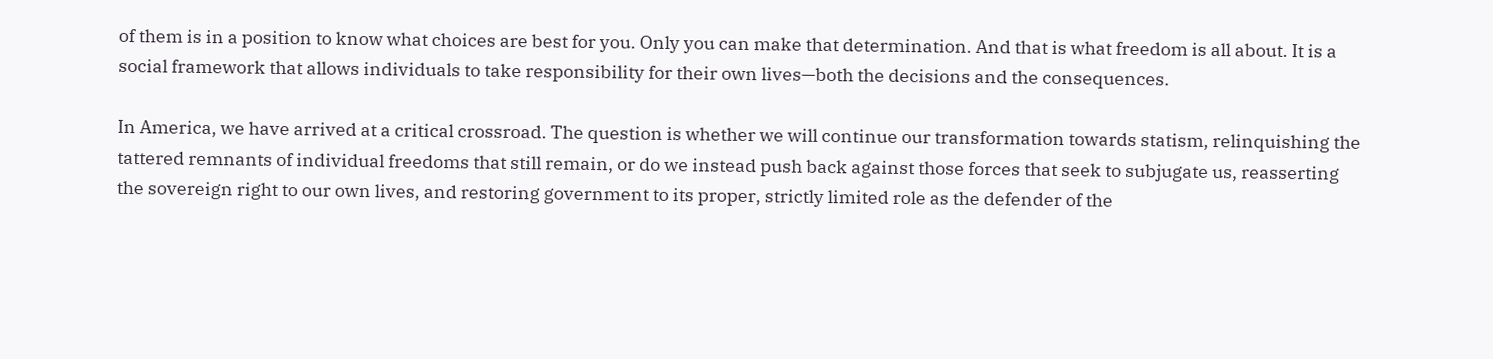of them is in a position to know what choices are best for you. Only you can make that determination. And that is what freedom is all about. It is a social framework that allows individuals to take responsibility for their own lives—both the decisions and the consequences.

In America, we have arrived at a critical crossroad. The question is whether we will continue our transformation towards statism, relinquishing the tattered remnants of individual freedoms that still remain, or do we instead push back against those forces that seek to subjugate us, reasserting the sovereign right to our own lives, and restoring government to its proper, strictly limited role as the defender of the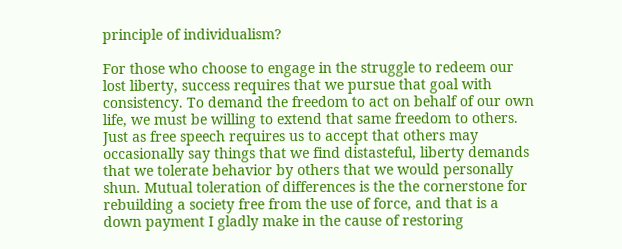principle of individualism?

For those who choose to engage in the struggle to redeem our lost liberty, success requires that we pursue that goal with consistency. To demand the freedom to act on behalf of our own life, we must be willing to extend that same freedom to others. Just as free speech requires us to accept that others may occasionally say things that we find distasteful, liberty demands that we tolerate behavior by others that we would personally shun. Mutual toleration of differences is the the cornerstone for rebuilding a society free from the use of force, and that is a down payment I gladly make in the cause of restoring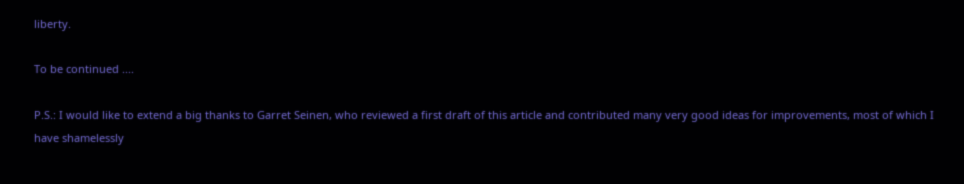liberty.

To be continued ....

P.S.: I would like to extend a big thanks to Garret Seinen, who reviewed a first draft of this article and contributed many very good ideas for improvements, most of which I have shamelessly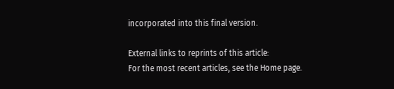incorporated into this final version.

External links to reprints of this article:
For the most recent articles, see the Home page.